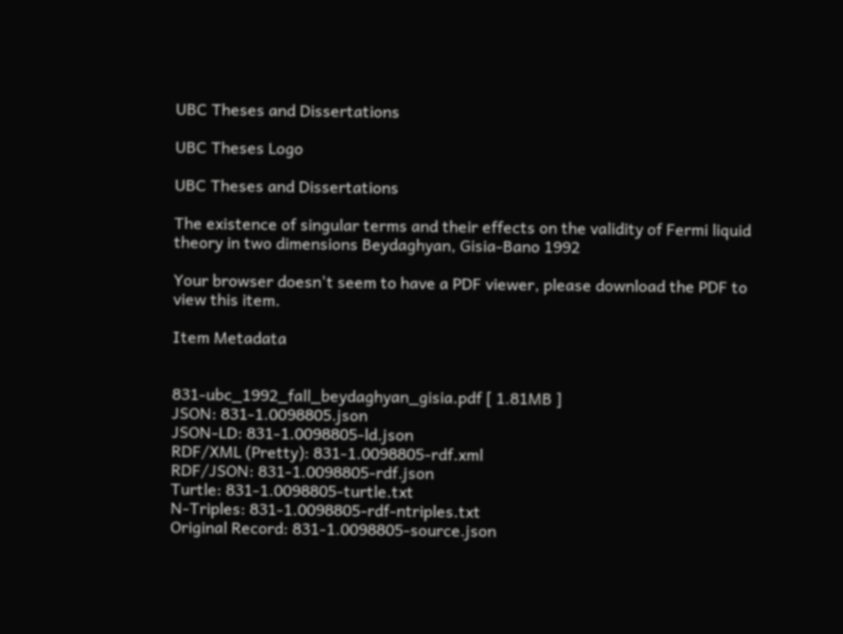UBC Theses and Dissertations

UBC Theses Logo

UBC Theses and Dissertations

The existence of singular terms and their effects on the validity of Fermi liquid theory in two dimensions Beydaghyan, Gisia-Bano 1992

Your browser doesn't seem to have a PDF viewer, please download the PDF to view this item.

Item Metadata


831-ubc_1992_fall_beydaghyan_gisia.pdf [ 1.81MB ]
JSON: 831-1.0098805.json
JSON-LD: 831-1.0098805-ld.json
RDF/XML (Pretty): 831-1.0098805-rdf.xml
RDF/JSON: 831-1.0098805-rdf.json
Turtle: 831-1.0098805-turtle.txt
N-Triples: 831-1.0098805-rdf-ntriples.txt
Original Record: 831-1.0098805-source.json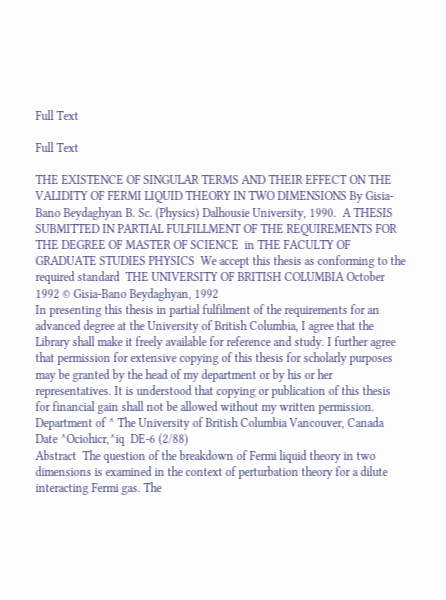Full Text

Full Text

THE EXISTENCE OF SINGULAR TERMS AND THEIR EFFECT ON THE VALIDITY OF FERMI LIQUID THEORY IN TWO DIMENSIONS By Gisia-Bano Beydaghyan B. Sc. (Physics) Dalhousie University, 1990.  A THESIS SUBMITTED IN PARTIAL FULFILLMENT OF THE REQUIREMENTS FOR THE DEGREE OF MASTER OF SCIENCE  in THE FACULTY OF GRADUATE STUDIES PHYSICS  We accept this thesis as conforming to the required standard  THE UNIVERSITY OF BRITISH COLUMBIA October 1992 © Gisia-Bano Beydaghyan, 1992
In presenting this thesis in partial fulfilment of the requirements for an advanced degree at the University of British Columbia, I agree that the Library shall make it freely available for reference and study. I further agree that permission for extensive copying of this thesis for scholarly purposes may be granted by the head of my department or by his or her representatives. It is understood that copying or publication of this thesis for financial gain shall not be allowed without my written permission.  Department of ^ The University of British Columbia Vancouver, Canada  Date ^Ociohicr,^iq  DE-6 (2/88)
Abstract  The question of the breakdown of Fermi liquid theory in two dimensions is examined in the context of perturbation theory for a dilute interacting Fermi gas. The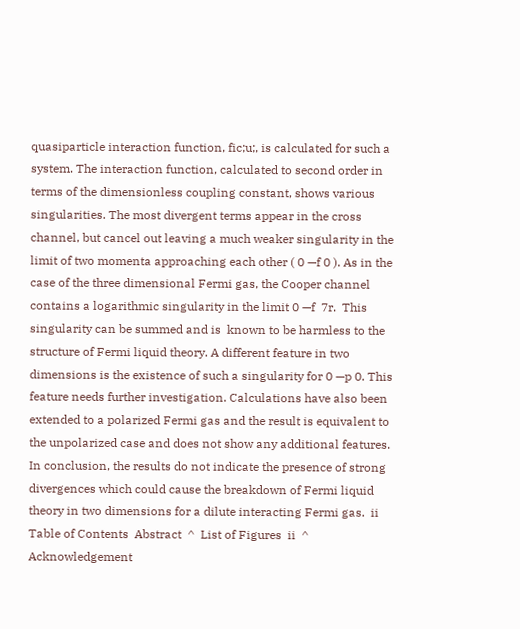quasiparticle interaction function, fic;u;, is calculated for such a system. The interaction function, calculated to second order in terms of the dimensionless coupling constant, shows various singularities. The most divergent terms appear in the cross channel, but cancel out leaving a much weaker singularity in the limit of two momenta approaching each other ( 0 —f 0 ). As in the case of the three dimensional Fermi gas, the Cooper channel contains a logarithmic singularity in the limit 0 —f  7r.  This singularity can be summed and is  known to be harmless to the structure of Fermi liquid theory. A different feature in two dimensions is the existence of such a singularity for 0 —p 0. This feature needs further investigation. Calculations have also been extended to a polarized Fermi gas and the result is equivalent to the unpolarized case and does not show any additional features. In conclusion, the results do not indicate the presence of strong divergences which could cause the breakdown of Fermi liquid theory in two dimensions for a dilute interacting Fermi gas.  ii
Table of Contents  Abstract  ^  List of Figures  ii  ^  Acknowledgement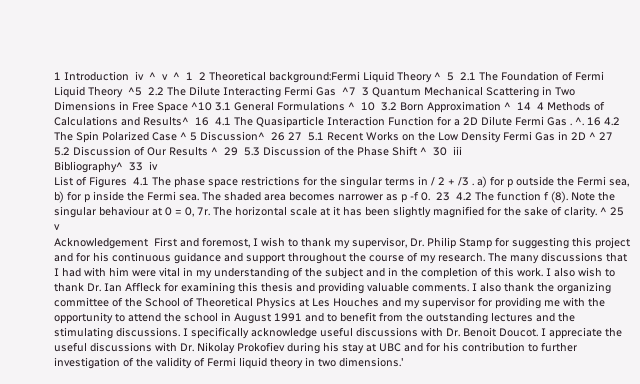1 Introduction  iv  ^  v  ^  1  2 Theoretical background:Fermi Liquid Theory ^  5  2.1 The Foundation of Fermi Liquid Theory  ^5  2.2 The Dilute Interacting Fermi Gas  ^7  3 Quantum Mechanical Scattering in Two Dimensions in Free Space ^10 3.1 General Formulations ^  10  3.2 Born Approximation ^  14  4 Methods of Calculations and Results^  16  4.1 The Quasiparticle Interaction Function for a 2D Dilute Fermi Gas . ^. 16 4.2 The Spin Polarized Case ^ 5 Discussion^  26 27  5.1 Recent Works on the Low Density Fermi Gas in 2D ^ 27 5.2 Discussion of Our Results ^  29  5.3 Discussion of the Phase Shift ^  30  iii
Bibliography^  33  iv
List of Figures  4.1 The phase space restrictions for the singular terms in / 2 + /3 . a) for p outside the Fermi sea, b) for p inside the Fermi sea. The shaded area becomes narrower as p -f 0.  23  4.2 The function f (8). Note the singular behaviour at 0 = 0, 7r. The horizontal scale at it has been slightly magnified for the sake of clarity. ^ 25  v
Acknowledgement  First and foremost, I wish to thank my supervisor, Dr. Philip Stamp for suggesting this project and for his continuous guidance and support throughout the course of my research. The many discussions that I had with him were vital in my understanding of the subject and in the completion of this work. I also wish to thank Dr. Ian Affleck for examining this thesis and providing valuable comments. I also thank the organizing committee of the School of Theoretical Physics at Les Houches and my supervisor for providing me with the opportunity to attend the school in August 1991 and to benefit from the outstanding lectures and the stimulating discussions. I specifically acknowledge useful discussions with Dr. Benoit Doucot. I appreciate the useful discussions with Dr. Nikolay Prokofiev during his stay at UBC and for his contribution to further investigation of the validity of Fermi liquid theory in two dimensions.'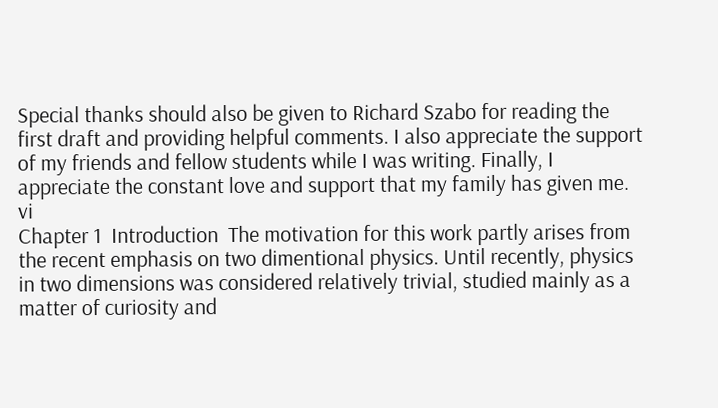Special thanks should also be given to Richard Szabo for reading the first draft and providing helpful comments. I also appreciate the support of my friends and fellow students while I was writing. Finally, I appreciate the constant love and support that my family has given me.  vi
Chapter 1  Introduction  The motivation for this work partly arises from the recent emphasis on two dimentional physics. Until recently, physics in two dimensions was considered relatively trivial, studied mainly as a matter of curiosity and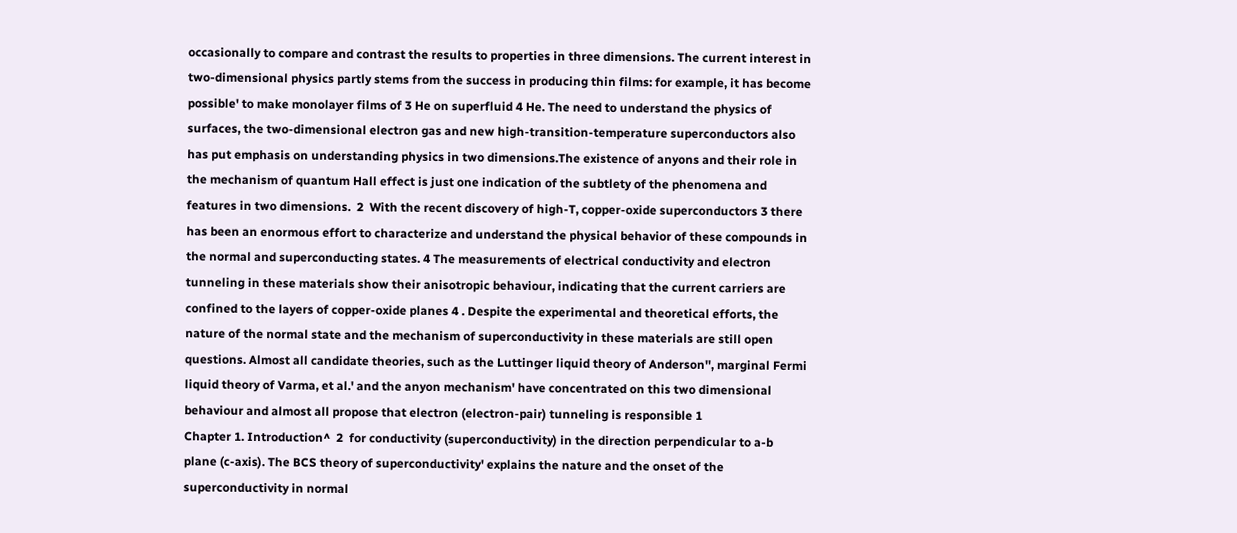occasionally to compare and contrast the results to properties in three dimensions. The current interest in two-dimensional physics partly stems from the success in producing thin films: for example, it has become possible' to make monolayer films of 3 He on superfluid 4 He. The need to understand the physics of surfaces, the two-dimensional electron gas and new high-transition-temperature superconductors also has put emphasis on understanding physics in two dimensions.The existence of anyons and their role in the mechanism of quantum Hall effect is just one indication of the subtlety of the phenomena and features in two dimensions.  2  With the recent discovery of high-T, copper-oxide superconductors 3 there has been an enormous effort to characterize and understand the physical behavior of these compounds in the normal and superconducting states. 4 The measurements of electrical conductivity and electron tunneling in these materials show their anisotropic behaviour, indicating that the current carriers are confined to the layers of copper-oxide planes 4 . Despite the experimental and theoretical efforts, the nature of the normal state and the mechanism of superconductivity in these materials are still open questions. Almost all candidate theories, such as the Luttinger liquid theory of Anderson'', marginal Fermi liquid theory of Varma, et al.' and the anyon mechanism' have concentrated on this two dimensional behaviour and almost all propose that electron (electron-pair) tunneling is responsible 1
Chapter 1. Introduction^  2  for conductivity (superconductivity) in the direction perpendicular to a-b plane (c-axis). The BCS theory of superconductivity' explains the nature and the onset of the superconductivity in normal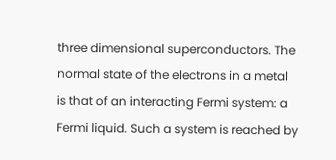three dimensional superconductors. The normal state of the electrons in a metal is that of an interacting Fermi system: a Fermi liquid. Such a system is reached by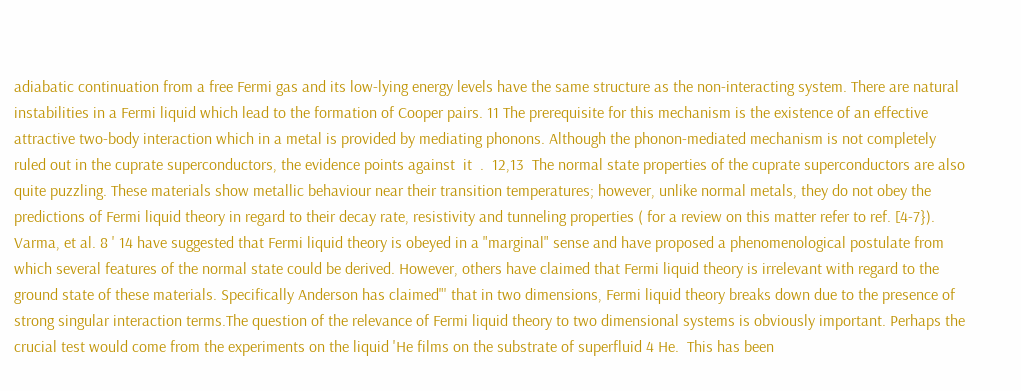adiabatic continuation from a free Fermi gas and its low-lying energy levels have the same structure as the non-interacting system. There are natural instabilities in a Fermi liquid which lead to the formation of Cooper pairs. 11 The prerequisite for this mechanism is the existence of an effective attractive two-body interaction which in a metal is provided by mediating phonons. Although the phonon-mediated mechanism is not completely ruled out in the cuprate superconductors, the evidence points against  it  .  12,13  The normal state properties of the cuprate superconductors are also quite puzzling. These materials show metallic behaviour near their transition temperatures; however, unlike normal metals, they do not obey the predictions of Fermi liquid theory in regard to their decay rate, resistivity and tunneling properties ( for a review on this matter refer to ref. [4-7}). Varma, et al. 8 ' 14 have suggested that Fermi liquid theory is obeyed in a "marginal" sense and have proposed a phenomenological postulate from which several features of the normal state could be derived. However, others have claimed that Fermi liquid theory is irrelevant with regard to the ground state of these materials. Specifically Anderson has claimed"' that in two dimensions, Fermi liquid theory breaks down due to the presence of strong singular interaction terms.The question of the relevance of Fermi liquid theory to two dimensional systems is obviously important. Perhaps the crucial test would come from the experiments on the liquid 'He films on the substrate of superfluid 4 He.  This has been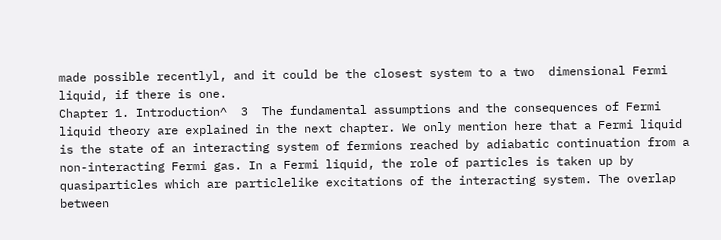made possible recentlyl, and it could be the closest system to a two  dimensional Fermi liquid, if there is one.
Chapter 1. Introduction^  3  The fundamental assumptions and the consequences of Fermi liquid theory are explained in the next chapter. We only mention here that a Fermi liquid is the state of an interacting system of fermions reached by adiabatic continuation from a non-interacting Fermi gas. In a Fermi liquid, the role of particles is taken up by quasiparticles which are particlelike excitations of the interacting system. The overlap between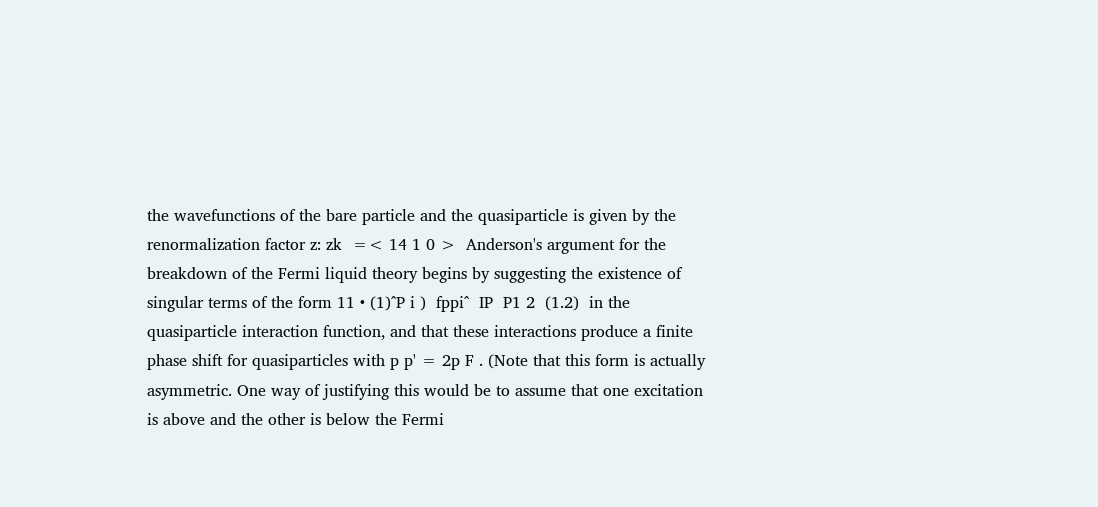the wavefunctions of the bare particle and the quasiparticle is given by the renormalization factor z: zk  =< 14 1 0 >  Anderson's argument for the breakdown of the Fermi liquid theory begins by suggesting the existence of singular terms of the form 11 • (1)^P i )  fppi^  IP  P1 2  (1.2)  in the quasiparticle interaction function, and that these interactions produce a finite phase shift for quasiparticles with p p' = 2p F . (Note that this form is actually asymmetric. One way of justifying this would be to assume that one excitation is above and the other is below the Fermi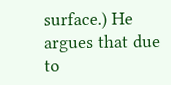surface.) He argues that due to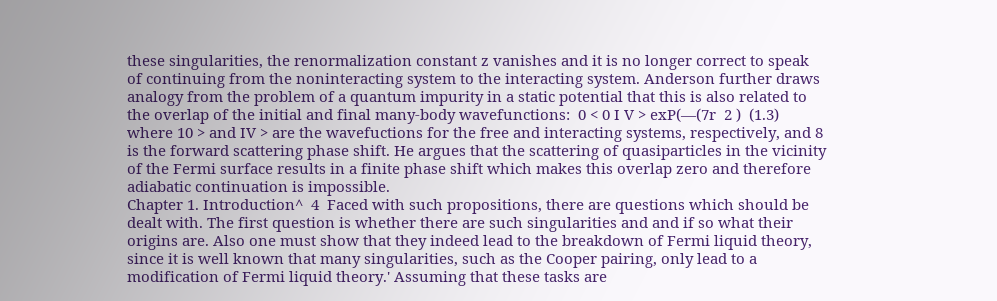these singularities, the renormalization constant z vanishes and it is no longer correct to speak of continuing from the noninteracting system to the interacting system. Anderson further draws analogy from the problem of a quantum impurity in a static potential that this is also related to the overlap of the initial and final many-body wavefunctions:  0 < 0 I V > exP(—(7r  2 )  (1.3)  where 10 > and IV > are the wavefuctions for the free and interacting systems, respectively, and 8 is the forward scattering phase shift. He argues that the scattering of quasiparticles in the vicinity of the Fermi surface results in a finite phase shift which makes this overlap zero and therefore adiabatic continuation is impossible.
Chapter 1. Introduction^  4  Faced with such propositions, there are questions which should be dealt with. The first question is whether there are such singularities and and if so what their origins are. Also one must show that they indeed lead to the breakdown of Fermi liquid theory, since it is well known that many singularities, such as the Cooper pairing, only lead to a modification of Fermi liquid theory.' Assuming that these tasks are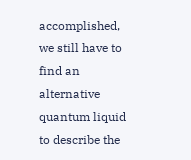accomplished, we still have to find an alternative quantum liquid to describe the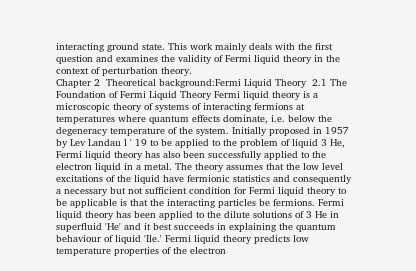interacting ground state. This work mainly deals with the first question and examines the validity of Fermi liquid theory in the context of perturbation theory.
Chapter 2  Theoretical background:Fermi Liquid Theory  2.1 The Foundation of Fermi Liquid Theory Fermi liquid theory is a microscopic theory of systems of interacting fermions at temperatures where quantum effects dominate, i.e. below the degeneracy temperature of the system. Initially proposed in 1957 by Lev Landau l ' 19 to be applied to the problem of liquid 3 He, Fermi liquid theory has also been successfully applied to the electron liquid in a metal. The theory assumes that the low level excitations of the liquid have fermionic statistics and consequently a necessary but not sufficient condition for Fermi liquid theory to be applicable is that the interacting particles be fermions. Fermi liquid theory has been applied to the dilute solutions of 3 He in superfluid 'He' and it best succeeds in explaining the quantum behaviour of liquid 'Ile.' Fermi liquid theory predicts low temperature properties of the electron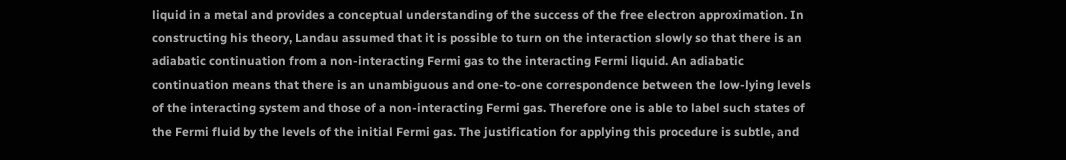liquid in a metal and provides a conceptual understanding of the success of the free electron approximation. In constructing his theory, Landau assumed that it is possible to turn on the interaction slowly so that there is an adiabatic continuation from a non-interacting Fermi gas to the interacting Fermi liquid. An adiabatic continuation means that there is an unambiguous and one-to-one correspondence between the low-lying levels of the interacting system and those of a non-interacting Fermi gas. Therefore one is able to label such states of the Fermi fluid by the levels of the initial Fermi gas. The justification for applying this procedure is subtle, and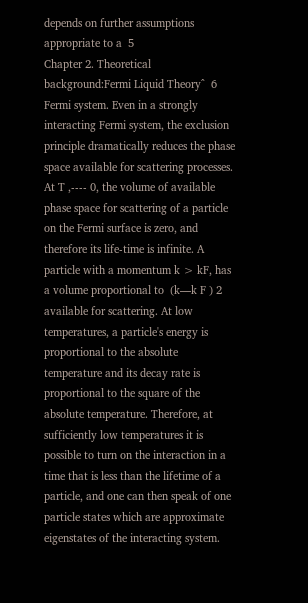depends on further assumptions appropriate to a  5
Chapter 2. Theoretical background:Fermi Liquid Theory^  6  Fermi system. Even in a strongly interacting Fermi system, the exclusion principle dramatically reduces the phase space available for scattering processes. At T ,---- 0, the volume of available phase space for scattering of a particle on the Fermi surface is zero, and therefore its life-time is infinite. A particle with a momentum k > kF, has a volume proportional to  (k—k F ) 2 available for scattering. At low temperatures, a particle's energy is proportional to the absolute temperature and its decay rate is proportional to the square of the absolute temperature. Therefore, at sufficiently low temperatures it is possible to turn on the interaction in a time that is less than the lifetime of a particle, and one can then speak of one particle states which are approximate eigenstates of the interacting system.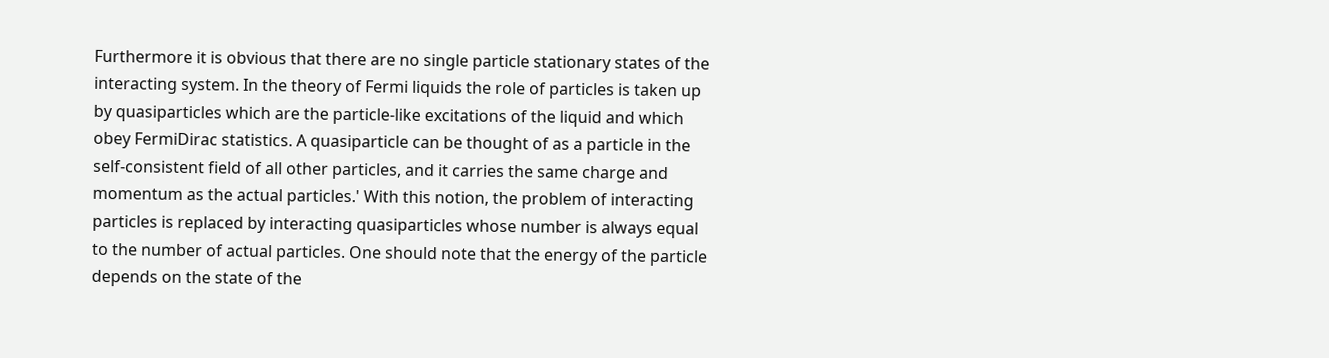Furthermore it is obvious that there are no single particle stationary states of the interacting system. In the theory of Fermi liquids the role of particles is taken up by quasiparticles which are the particle-like excitations of the liquid and which obey FermiDirac statistics. A quasiparticle can be thought of as a particle in the self-consistent field of all other particles, and it carries the same charge and momentum as the actual particles.' With this notion, the problem of interacting particles is replaced by interacting quasiparticles whose number is always equal to the number of actual particles. One should note that the energy of the particle depends on the state of the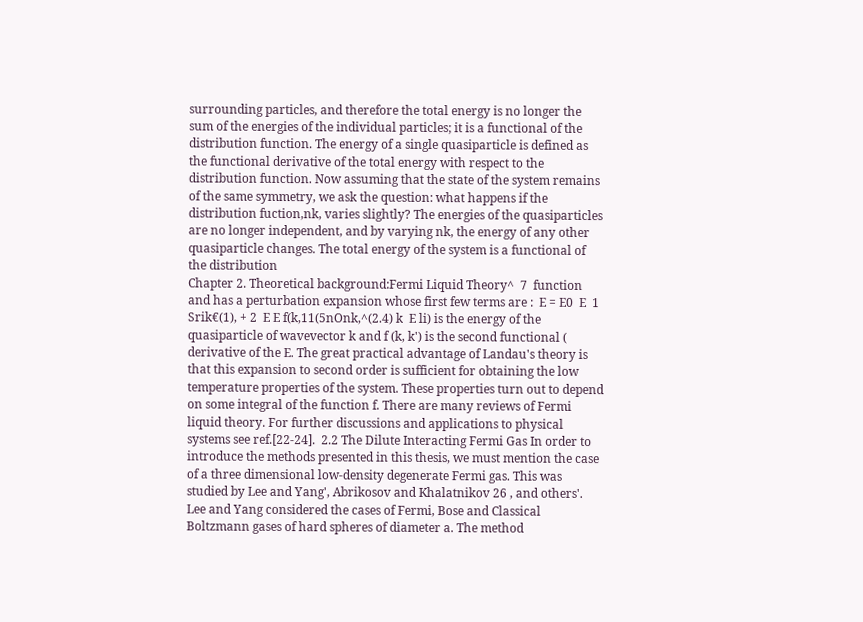surrounding particles, and therefore the total energy is no longer the sum of the energies of the individual particles; it is a functional of the distribution function. The energy of a single quasiparticle is defined as the functional derivative of the total energy with respect to the distribution function. Now assuming that the state of the system remains of the same symmetry, we ask the question: what happens if the distribution fuction,nk, varies slightly? The energies of the quasiparticles are no longer independent, and by varying nk, the energy of any other quasiparticle changes. The total energy of the system is a functional of the distribution
Chapter 2. Theoretical background:Fermi Liquid Theory^  7  function and has a perturbation expansion whose first few terms are :  E = E0  E  1  Srik€(1), + 2  E E f(k,11(5nOnk,^(2.4) k  E li) is the energy of the quasiparticle of wavevector k and f (k, k') is the second functional (  derivative of the E. The great practical advantage of Landau's theory is that this expansion to second order is sufficient for obtaining the low temperature properties of the system. These properties turn out to depend on some integral of the function f. There are many reviews of Fermi liquid theory. For further discussions and applications to physical systems see ref.[22-24].  2.2 The Dilute Interacting Fermi Gas In order to introduce the methods presented in this thesis, we must mention the case of a three dimensional low-density degenerate Fermi gas. This was studied by Lee and Yang', Abrikosov and Khalatnikov 26 , and others'. Lee and Yang considered the cases of Fermi, Bose and Classical Boltzmann gases of hard spheres of diameter a. The method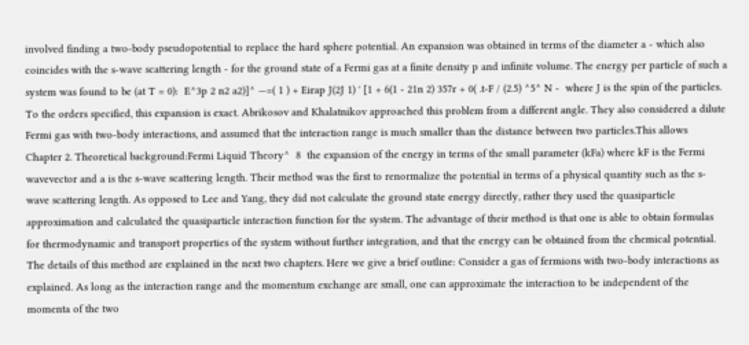involved finding a two-body pseudopotential to replace the hard sphere potential. An expansion was obtained in terms of the diameter a - which also coincides with the s-wave scattering length - for the ground state of a Fermi gas at a finite density p and infinite volume. The energy per particle of such a system was found to be (at T = 0):  E^3p 2 n2 a2)]^ —=( 1 ) + Eirap J(2J 1) ' [1 + 6(1 - 21n 2) 357r + 0( .t-F / (2.5) ^5^ N -  where J is the spin of the particles. To the orders specified, this expansion is exact. Abrikosov and Khalatnikov approached this problem from a different angle. They also considered a dilute Fermi gas with two-body interactions, and assumed that the interaction range is much smaller than the distance between two particles.This allows
Chapter 2. Theoretical background:Fermi Liquid Theory^  8  the expansion of the energy in terms of the small parameter (kFa) where kF is the Fermi wavevector and a is the s-wave scattering length. Their method was the first to renormalize the potential in terms of a physical quantity such as the s-wave scattering length. As opposed to Lee and Yang, they did not calculate the ground state energy directly, rather they used the quasiparticle approximation and calculated the quasiparticle interaction function for the system. The advantage of their method is that one is able to obtain formulas for thermodynamic and transport properties of the system without further integration, and that the energy can be obtained from the chemical potential. The details of this method are explained in the next two chapters. Here we give a brief outline: Consider a gas of fermions with two-body interactions as explained. As long as the interaction range and the momentum exchange are small, one can approximate the interaction to be independent of the momenta of the two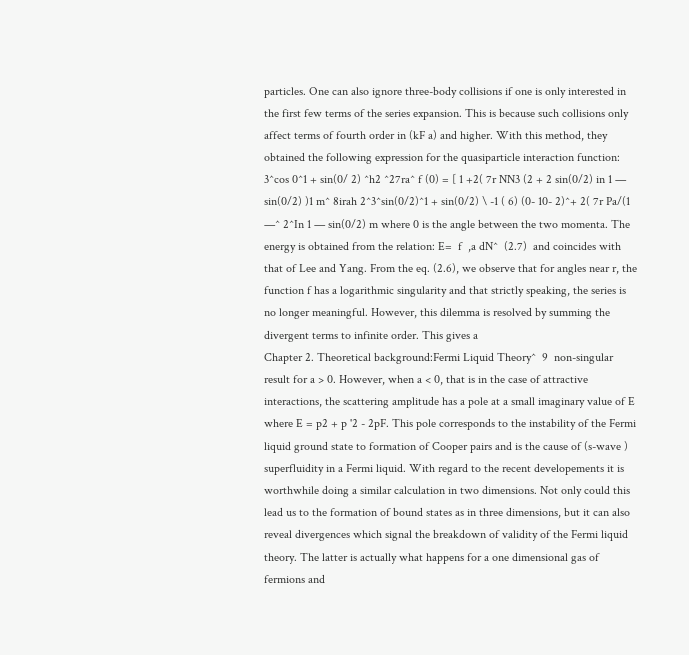particles. One can also ignore three-body collisions if one is only interested in the first few terms of the series expansion. This is because such collisions only affect terms of fourth order in (kF a) and higher. With this method, they obtained the following expression for the quasiparticle interaction function: 3^cos 0^1 + sin(0/ 2) ^h2 ^27ra^ f (0) = [ 1 +2( 7r NN3 (2 + 2 sin(0/2) in 1 — sin(0/2) )1 m^ 8irah 2^3^sin(0/2)^1 + sin(0/2) \ -1 ( 6) (0- 10- 2)^+ 2( 7r Pa/(1 —^ 2^In 1 — sin(0/2) m where 0 is the angle between the two momenta. The energy is obtained from the relation: E=  f  ,a dN^  (2.7)  and coincides with that of Lee and Yang. From the eq. (2.6), we observe that for angles near r, the function f has a logarithmic singularity and that strictly speaking, the series is no longer meaningful. However, this dilemma is resolved by summing the divergent terms to infinite order. This gives a
Chapter 2. Theoretical background:Fermi Liquid Theory^  9  non-singular result for a > 0. However, when a < 0, that is in the case of attractive interactions, the scattering amplitude has a pole at a small imaginary value of E where E = p2 + p '2 - 2pF. This pole corresponds to the instability of the Fermi liquid ground state to formation of Cooper pairs and is the cause of (s-wave ) superfluidity in a Fermi liquid. With regard to the recent developements it is worthwhile doing a similar calculation in two dimensions. Not only could this lead us to the formation of bound states as in three dimensions, but it can also reveal divergences which signal the breakdown of validity of the Fermi liquid theory. The latter is actually what happens for a one dimensional gas of fermions and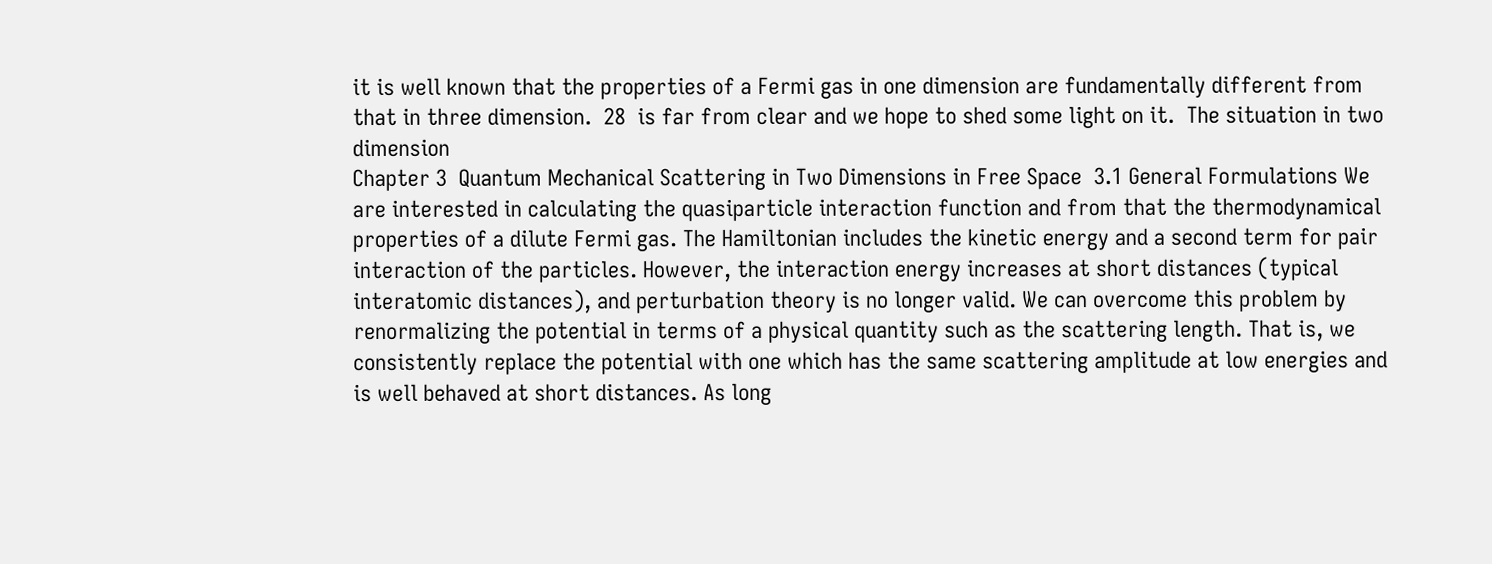it is well known that the properties of a Fermi gas in one dimension are fundamentally different from that in three dimension.  28  is far from clear and we hope to shed some light on it.  The situation in two dimension
Chapter 3  Quantum Mechanical Scattering in Two Dimensions in Free Space  3.1 General Formulations We are interested in calculating the quasiparticle interaction function and from that the thermodynamical properties of a dilute Fermi gas. The Hamiltonian includes the kinetic energy and a second term for pair interaction of the particles. However, the interaction energy increases at short distances (typical interatomic distances), and perturbation theory is no longer valid. We can overcome this problem by renormalizing the potential in terms of a physical quantity such as the scattering length. That is, we consistently replace the potential with one which has the same scattering amplitude at low energies and is well behaved at short distances. As long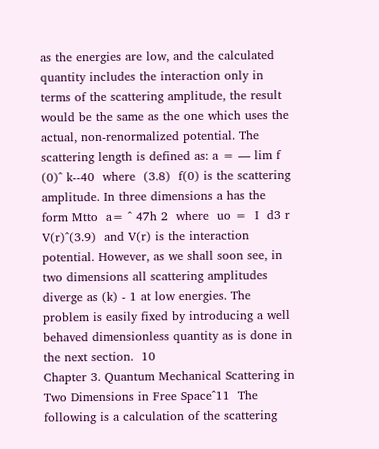as the energies are low, and the calculated quantity includes the interaction only in terms of the scattering amplitude, the result would be the same as the one which uses the actual, non-renormalized potential. The scattering length is defined as: a = — lim f (0)^ k--40  where  (3.8)  f(0) is the scattering amplitude. In three dimensions a has the form Mtto  a= ^ 47h 2  where  uo =  I  d3 r V(r)^(3.9)  and V(r) is the interaction potential. However, as we shall soon see, in two dimensions all scattering amplitudes diverge as (k) - 1 at low energies. The problem is easily fixed by introducing a well behaved dimensionless quantity as is done in the next section.  10
Chapter 3. Quantum Mechanical Scattering in Two Dimensions in Free Space^11  The following is a calculation of the scattering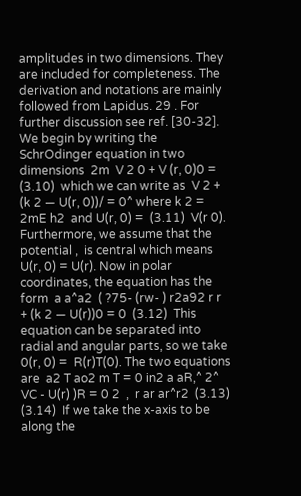amplitudes in two dimensions. They are included for completeness. The derivation and notations are mainly followed from Lapidus. 29 . For further discussion see ref. [30-32]. We begin by writing the SchrOdinger equation in two dimensions  2m  V 2 0 + V (r, 0)0 =  (3.10)  which we can write as  V 2 + (k 2 — U(r, 0))/ = 0^ where k 2 =  2mE h2  and U(r, 0) =  (3.11)  V(r 0). Furthermore, we assume that the potential ,  is central which means U(r, 0) = U(r). Now in polar coordinates, the equation has the form  a a^a2  ( ?75- (rw- ) r2a92 r r  + (k 2 — U(r))0 = 0  (3.12)  This equation can be separated into radial and angular parts, so we take 0(r, 0) =  R(r)T(0). The two equations are  a2 T ao2 m T = 0 in2 a aR,^ 2^ VC - U(r) )R = 0 2  ,  r ar ar^r2  (3.13) (3.14)  If we take the x-axis to be along the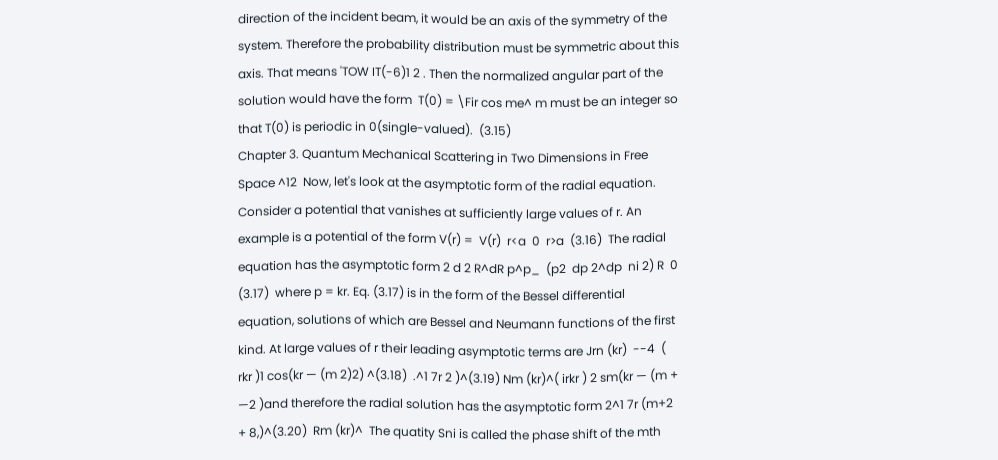direction of the incident beam, it would be an axis of the symmetry of the system. Therefore the probability distribution must be symmetric about this axis. That means 'TOW IT(-6)1 2 . Then the normalized angular part of the solution would have the form  T(0) = \Fir cos me^ m must be an integer so that T(0) is periodic in 0(single-valued).  (3.15)
Chapter 3. Quantum Mechanical Scattering in Two Dimensions in Free Space ^12  Now, let's look at the asymptotic form of the radial equation. Consider a potential that vanishes at sufficiently large values of r. An example is a potential of the form V(r) =  V(r)  r<a  0  r>a  (3.16)  The radial equation has the asymptotic form 2 d 2 R^dR p^p_  (p2  dp 2^dp  ni 2) R  0  (3.17)  where p = kr. Eq. (3.17) is in the form of the Bessel differential equation, solutions of which are Bessel and Neumann functions of the first kind. At large values of r their leading asymptotic terms are Jrn (kr)  --4  ( rkr )1 cos(kr — (m 2)2) ^(3.18)  .^1 7r 2 )^(3.19) Nm (kr)^( irkr ) 2 sm(kr — (m + —2 )and therefore the radial solution has the asymptotic form 2^1 7r (m+2 + 8,)^(3.20)  Rm (kr)^  The quatity Sni is called the phase shift of the mth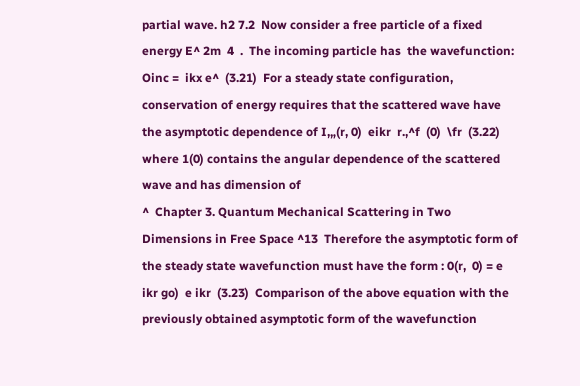partial wave. h2 7.2  Now consider a free particle of a fixed energy E^ 2m  4  .  The incoming particle has  the wavefunction: Oinc =  ikx e^  (3.21)  For a steady state configuration, conservation of energy requires that the scattered wave have the asymptotic dependence of I,„(r, 0)  eikr  r.,^f  (0)  \fr  (3.22)  where 1(0) contains the angular dependence of the scattered wave and has dimension of
^  Chapter 3. Quantum Mechanical Scattering in Two Dimensions in Free Space ^13  Therefore the asymptotic form of the steady state wavefunction must have the form : 0(r,  0) = e ikr go)  e ikr  (3.23)  Comparison of the above equation with the previously obtained asymptotic form of the wavefunction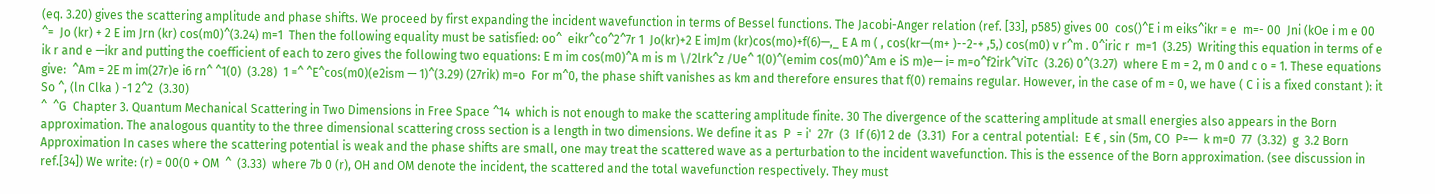(eq. 3.20) gives the scattering amplitude and phase shifts. We proceed by first expanding the incident wavefunction in terms of Bessel functions. The Jacobi-Anger relation (ref. [33], p585) gives 00  cos()^E i m eiks^ikr = e  m=- 00  Jni (kOe i m e 00  ^=  Jo (kr) + 2 E im Jrn (kr) cos(m0)^(3.24) m=1  Then the following equality must be satisfied: oo^  eikr^co^2^7r 1  Jo(kr)+2 E imJm (kr)cos(mo)+f(6)—,_ E A m ( , cos(kr—(m+ )--2-+ ,5,) cos(m0) v r^m . 0^iric r  m=1  (3.25)  Writing this equation in terms of e ik r and e —ikr and putting the coefficient of each to zero gives the following two equations: E m im cos(m0)^A m is m \/2lrk^z /Ue^ 1(0)^(emim cos(m0)^Am e iS m)e— i= m=o^f2irk^ViTc  (3.26) 0^(3.27)  where E m = 2, m 0 and c o = 1. These equations give:  ^Am = 2E m im(27r)e i6 rn^ ^1(0)  (3.28)  1 =^ ^E^cos(m0)(e2ism — 1)^(3.29) (27rik) m=o  For m^0, the phase shift vanishes as km and therefore ensures that f(0) remains regular. However, in the case of m = 0, we have ( C i is a fixed constant ): it  So ^, (ln Clka ) -1 2^2  (3.30)
^  ^G  Chapter 3. Quantum Mechanical Scattering in Two Dimensions in Free Space ^14  which is not enough to make the scattering amplitude finite. 30 The divergence of the scattering amplitude at small energies also appears in the Born approximation. The analogous quantity to the three dimensional scattering cross section is a length in two dimensions. We define it as  P  = i'  27r  (3  If (6)1 2 de  (3.31)  For a central potential:  E € , sin (5m, CO  P=—  k m=0  77  (3.32)  g  3.2 Born Approximation In cases where the scattering potential is weak and the phase shifts are small, one may treat the scattered wave as a perturbation to the incident wavefunction. This is the essence of the Born approximation. (see discussion in ref.[34]) We write: (r) = 00(0 + OM  ^  (3.33)  where 7b 0 (r), OH and OM denote the incident, the scattered and the total wavefunction respectively. They must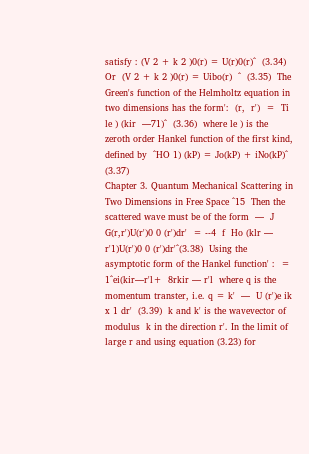satisfy : (V 2 + k 2 )0(r) = U(r)0(r)^  (3.34)  Or  (V 2 + k 2 )0(r) = Uibo(r)  ^  (3.35)  The Green's function of the Helmholtz equation in two dimensions has the form':  (r,  r')  =  Ti le ) (kir  —71)^  (3.36)  where le ) is the zeroth order Hankel function of the first kind, defined by  ^HO 1) (kP) = Jo(kP) + iNo(kP)^  (3.37)
Chapter 3. Quantum Mechanical Scattering in Two Dimensions in Free Space ^15  Then the scattered wave must be of the form  —  J G(r,r')U(r')0 0 (r')dr'  = --4  f  Ho (klr — r'1)U(r')0 0 (r')dr'^(3.38)  Using the asymptotic form of the Hankel function' :  =  1^ei(kir—r'l+  8rkir — r'l  where q is the momentum transter, i.e. q = k'  —  U (r')e ik x 1 dr'  (3.39)  k and k' is the wavevector of modulus  k in the direction r'. In the limit of large r and using equation (3.23) for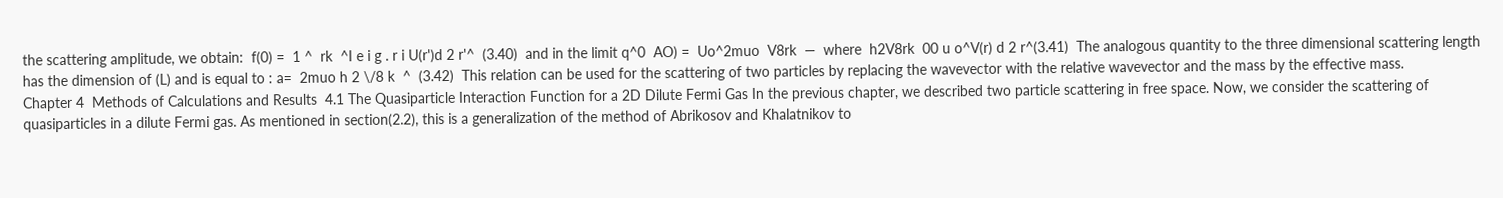the scattering amplitude, we obtain:  f(0) =  1 ^  rk  ^I e i g . r i U(r')d 2 r'^  (3.40)  and in the limit q^0  AO) =  Uo^2muo  V8rk  —  where  h2V8rk  00 u o^V(r) d 2 r^(3.41)  The analogous quantity to the three dimensional scattering length has the dimension of (L) and is equal to : a=  2muo h 2 \/8 k  ^  (3.42)  This relation can be used for the scattering of two particles by replacing the wavevector with the relative wavevector and the mass by the effective mass.
Chapter 4  Methods of Calculations and Results  4.1 The Quasiparticle Interaction Function for a 2D Dilute Fermi Gas In the previous chapter, we described two particle scattering in free space. Now, we consider the scattering of quasiparticles in a dilute Fermi gas. As mentioned in section(2.2), this is a generalization of the method of Abrikosov and Khalatnikov to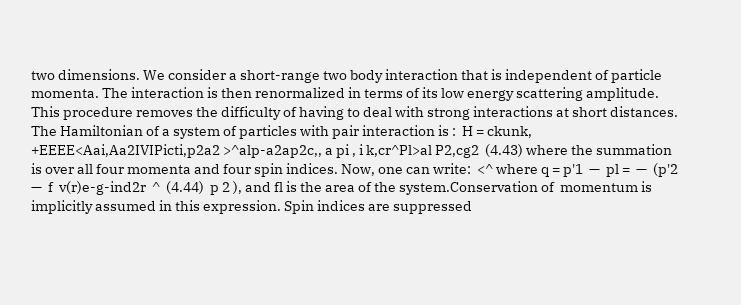two dimensions. We consider a short-range two body interaction that is independent of particle momenta. The interaction is then renormalized in terms of its low energy scattering amplitude. This procedure removes the difficulty of having to deal with strong interactions at short distances. The Hamiltonian of a system of particles with pair interaction is :  H = ckunk, +EEEE<Aai,Aa2IVIPicti,p2a2 >^alp-a2ap2c,, a pi , i k,cr^Pl>al P2,cg2  (4.43) where the summation is over all four momenta and four spin indices. Now, one can write:  <^ where q = p'1  —  pl =  —  (p'2  —  f  v(r)e-g-ind2r  ^  (4.44)  p 2 ), and fl is the area of the system.Conservation of  momentum is implicitly assumed in this expression. Spin indices are suppressed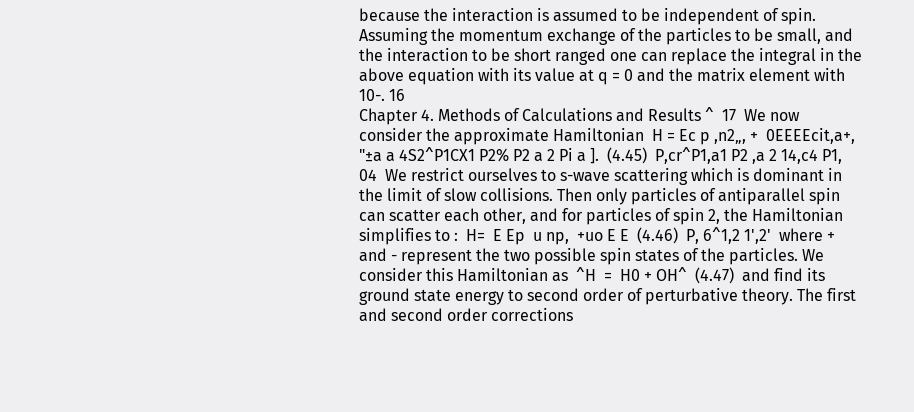because the interaction is assumed to be independent of spin. Assuming the momentum exchange of the particles to be small, and the interaction to be short ranged one can replace the integral in the above equation with its value at q = 0 and the matrix element with 10-. 16
Chapter 4. Methods of Calculations and Results ^  17  We now consider the approximate Hamiltonian  H = Ec p ,n2„, +  0EEEEcit,a+,  "±a a 4S2^P1CX1 P2% P2 a 2 Pi a ].  (4.45)  P,cr^P1,a1 P2 ,a 2 14,c4 P1, 04  We restrict ourselves to s-wave scattering which is dominant in the limit of slow collisions. Then only particles of antiparallel spin can scatter each other, and for particles of spin 2, the Hamiltonian simplifies to :  H=  E Ep  u np,  +uo E E  (4.46)  P, 6^1,2 1',2'  where + and - represent the two possible spin states of the particles. We consider this Hamiltonian as  ^H  =  H0 + OH^  (4.47)  and find its ground state energy to second order of perturbative theory. The first and second order corrections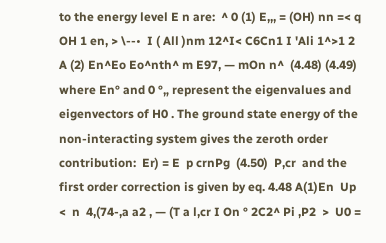to the energy level E n are:  ^ 0 (1) E,,, = (OH) nn =< q OH 1 en, > \--•  I ( All )nm 12^I< C6Cn1 I 'Ali 1^>1 2  A (2) En^Eo Eo^nth^ m E97, — mOn n^  (4.48) (4.49)  where En° and 0 °„ represent the eigenvalues and eigenvectors of H0 . The ground state energy of the non-interacting system gives the zeroth order contribution:  Er) = E  p crnPg  (4.50)  P,cr  and the first order correction is given by eq. 4.48 A(1)En  Up <  n  4,(74-,a a2 , — (T a l,cr I On ° 2C2^ Pi ,P2  >  U0 =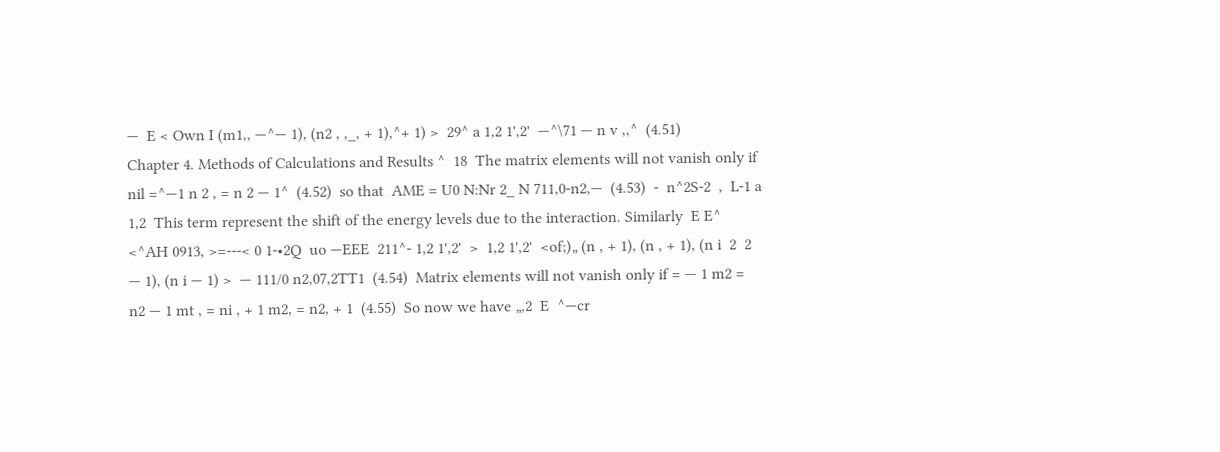—  E < Own I (m1,, —^— 1), (n2 , ,_, + 1),^+ 1) >  29^ a 1,2 1',2'  —^\71 — n v ,,^  (4.51)
Chapter 4. Methods of Calculations and Results ^  18  The matrix elements will not vanish only if nil =^—1 n 2 , = n 2 — 1^  (4.52)  so that  AME = U0 N:Nr 2_ N 711,0-n2,—  (4.53)  -  n^2S-2  ,  L-1 a 1,2  This term represent the shift of the energy levels due to the interaction. Similarly  E E^  <^AH 0913, >=---< 0 1-•2Q  uo —EEE  211^- 1,2 1',2'  >  1,2 1',2'  <of;)„ (n , + 1), (n , + 1), (n i  2  2  — 1), (n i — 1) >  — 111/0 n2,07,2TT1  (4.54)  Matrix elements will not vanish only if = — 1 m2 = n2 — 1 mt , = ni , + 1 m2, = n2, + 1  (4.55)  So now we have „,2  E  ^—cr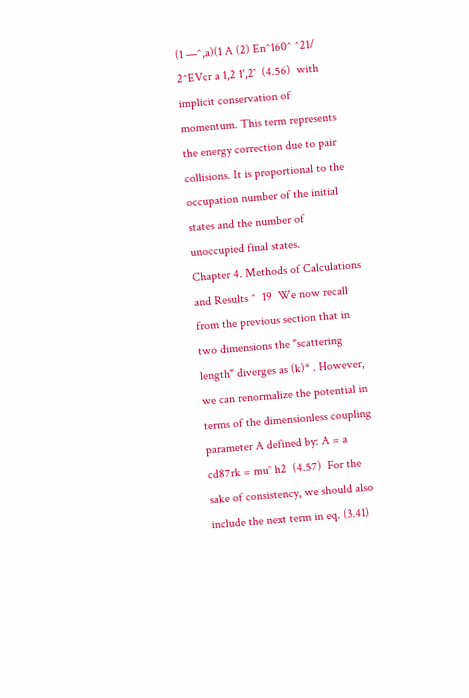(1 —^,a)(1 A (2) En^160^ ^21/ 2^EVcr a 1,2 1',2'  (4.56)  with implicit conservation of momentum. This term represents the energy correction due to pair collisions. It is proportional to the occupation number of the initial states and the number of unoccupied final states.
Chapter 4. Methods of Calculations and Results ^  19  We now recall from the previous section that in two dimensions the "scattering length" diverges as (k)* . However, we can renormalize the potential in terms of the dimensionless coupling parameter A defined by: A = a cd87rk = mu° h2  (4.57)  For the sake of consistency, we should also include the next term in eq. (3.41)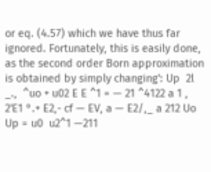or eq. (4.57) which we have thus far ignored. Fortunately, this is easily done, as the second order Born approximation is obtained by simply changing': Up  2l  _.,  ^uo + u02 E E ^1 = — 21 ^4122 a 1 , 2'E1 °.+ E2,- cf — EV, a — E2/,_ a 212 Uo  Up = u0  u2^1 —211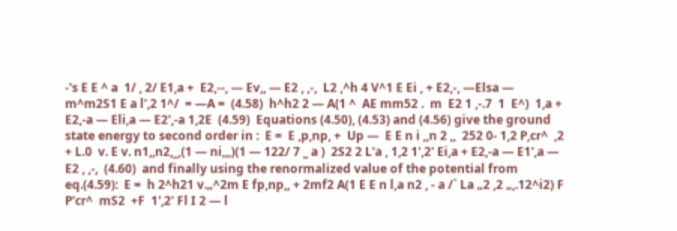-'s E E ^ a  1/ , 2/ E1,a +  E2,--, — Ev,, — E2 , ,-,  L2 ,^h 4 V^1 E Ei , + E2,-, —Elsa — m^m2S1 E a l',2 1^/  = —A =  (4.58)  h^h2 2 — A(1 ^  AE mm52 .  m  E2 1 ,-.7  1  E^)  1,a + E2,-a — Eli,a — E2',-a 1,2E  (4.59)  Equations (4.50), (4.53) and (4.56) give the ground state energy to second order in :  E =  E ,p,np, +  Up —  E E n i ,,n 2 ,,  252 0- 1,2 P,cr^  ,2 + L.0  v. E v. n1,,n2,_,(1 — ni,,,)(1 — 122/ 7 _ a )  2S2 2 L'a , 1,2 1',2' Ei,a + E2,-a — E1',a —  E2 , ,-,  (4.60)  and finally using the renormalized value of the potential from eq.(4.59):  E =  h 2^h21 v.„^2m E fp,np,, + 2mf2 A(1 E E n l,a n2 , - a /` La „2 ,2 „,.12^i2) F P'cr^  mS2  +F  1',2' Fl I 2 — l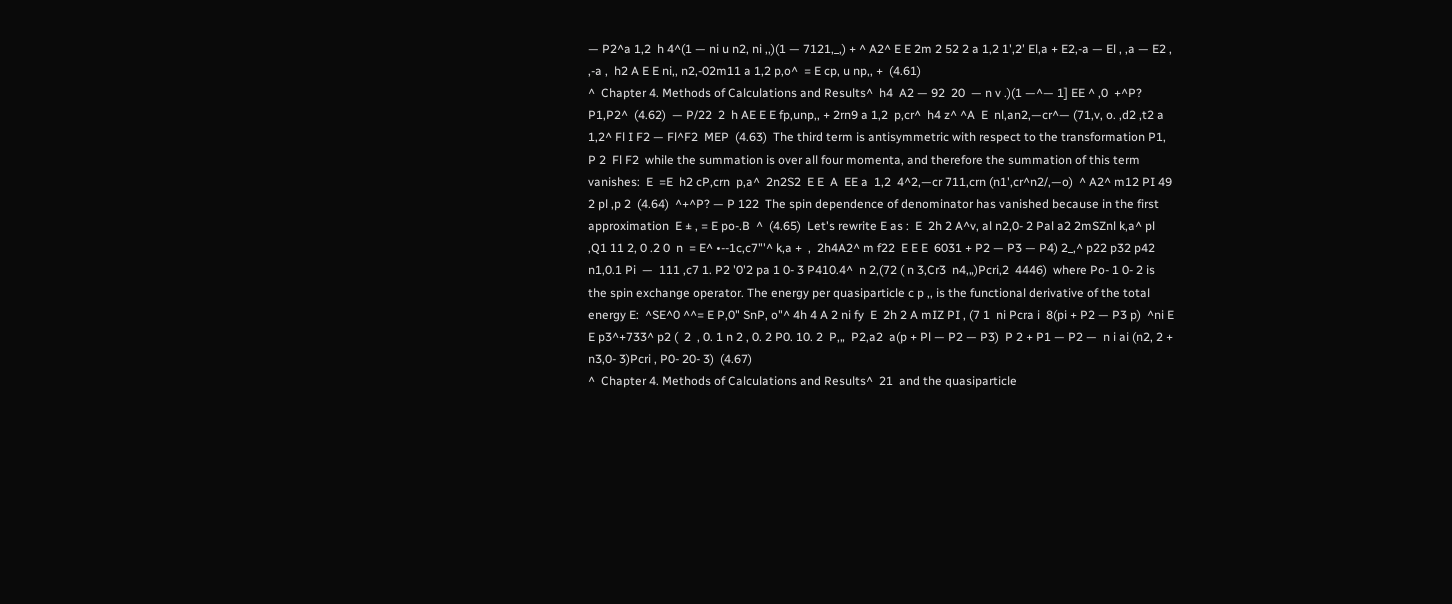— P2^a 1,2  h 4^(1 — ni u n2, ni ,,)(1 — 7121,_,) + ^ A2^ E E 2m 2 52 2 a 1,2 1',2' El,a + E2,-a — El , ,a — E2 , ,-a ,  h2 A E E ni,, n2,-02m11 a 1,2 p,o^  = E cp, u np,, +  (4.61)
^  Chapter 4. Methods of Calculations and Results^  h4  A2 — 92  20  — n v .)(1 —^— 1] EE ^ ,0  +^P?  P1,P2^  (4.62)  — P/22  2  h AE E E fp,unp,, + 2rn9 a 1,2  p,cr^  h4 z^ ^A  E  nl,an2,—cr^— (71,v, o. ,d2 ,t2 a 1,2^ Fl I F2 — Fl^F2  MEP  (4.63)  The third term is antisymmetric with respect to the transformation P1, P 2  Fl F2  while the summation is over all four momenta, and therefore the summation of this term vanishes:  E  =E  h2 cP,crn  p,a^  2n2S2  E E  A  EE a  1,2  4^2,—cr 711,crn (n1',cr^n2/,—o)  ^ A2^ m12 PI 49 2 pl ,p 2  (4.64)  ^+^P? — P 122  The spin dependence of denominator has vanished because in the first approximation  E ± , = E po-.B  ^  (4.65)  Let's rewrite E as :  E  2h 2 A^v, al n2,0- 2 Pal a2 2mSZnl k,a^ pl ,Q1 11 2, 0 .2 0  n  = E^ •--1c,c7"'^ k,a +  ,  2h4A2^ m f22  E E E  6031 + P2 — P3 — P4) 2_,^ p22 p32 p42 n1,0.1 Pi  —  111 ,c7 1. P2 '0'2 pa 1 0- 3 P410.4^  n 2,(72 ( n 3,Cr3  n4,„)Pcri,2  4446)  where Po- 1 0- 2 is the spin exchange operator. The energy per quasiparticle c p ,, is the functional derivative of the total energy E:  ^SE^0 ^^= E P,0" SnP, o"^ 4h 4 A 2 ni fy  E  2h 2 A mIZ PI , (7 1  ni Pcra i  8(pi + P2 — P3 p)  ^ni E E p3^+733^ p2 (  2  , 0. 1 n 2 , 0. 2 P0. 10. 2  P,„  P2,a2  a(p + Pl — P2 — P3)  P 2 + P1 — P2 —  n i ai (n2, 2 + n3,0- 3)Pcri , P0- 20- 3)  (4.67)
^  Chapter 4. Methods of Calculations and Results^  21  and the quasiparticle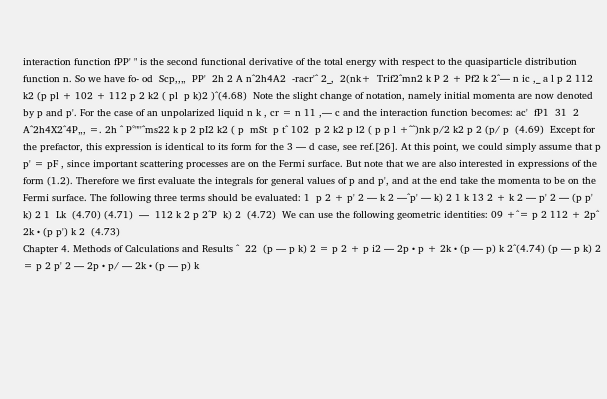interaction function fPP' " is the second functional derivative of the total energy with respect to the quasiparticle distribution function n. So we have fo- od  Scp,,„  PP'  2h 2 A n^2h4A2  -racr'^ 2_,  2(nk+  Trif2^mn2 k P 2 + Pf2 k 2^— n ic ,_ a l p 2 112 k2 (p pl + 102 + 112 p 2 k2 ( pl  p k)2 )^(4.68)  Note the slight change of notation, namely initial momenta are now denoted by p and p'. For the case of an unpolarized liquid n k , cr = n 11 ,— c and the interaction function becomes: ac'  fP1  31  2 A^2h4X2^4P„, =. 2h ^ P°"''^ms22 k p 2 pI2 k2 ( p  mSt  p t^ 102  p 2 k2 p l2 ( p p l +^^)nk p/2 k2 p 2 (p/ p  (4.69)  Except for the prefactor, this expression is identical to its form for the 3 — d case, see ref.[26]. At this point, we could simply assume that p p' = pF , since important scattering processes are on the Fermi surface. But note that we are also interested in expressions of the form (1.2). Therefore we first evaluate the integrals for general values of p and p', and at the end take the momenta to be on the Fermi surface. The following three terms should be evaluated: 1  p 2 + p' 2 — k 2 —^p' — k) 2 1 k 13 2 + k 2 — p' 2 — (p p' k) 2 1  Lk  (4.70) (4.71)  —  112 k 2 p 2^P  k) 2  (4.72)  We can use the following geometric identities: 09 +^= p 2 112 + 2p^ 2k • (p p') k 2  (4.73)
Chapter 4. Methods of Calculations and Results ^  22  (p — p k) 2 = p 2 + p i2 — 2p • p + 2k • (p — p) k 2^(4.74) (p — p k) 2 = p 2 p' 2 — 2p • p/ — 2k • (p — p) k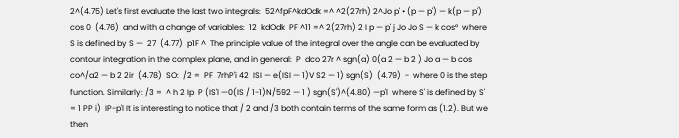2^(4.75) Let's first evaluate the last two integrals:  52^fpF^kdOdk =^ ^2(27rh) 2^Jo p' • (p — p') — k(p — p') cos 0  (4.76)  and with a change of variables:  12  kdOdk  PF ^11 =^ 2(27rh) 2 I p — p' j Jo Jo S — k cos°  where S is defined by S —  27  (4.77)  p1F ^  The principle value of the integral over the angle can be evaluated by contour integration in the complex plane, and in general:  P  dco 27r ^ sgn(a) 0(a 2 — b 2 ) Jo a — b cos co^/a2 — b 2 2ir  (4.78)  SO:  /2 =  PF  7rhP'i 42  ISI — e(ISI — 1)V S2 — 1) sgn(S)  (4.79)  -  where 0 is the step function. Similarly: /3 =  ^ h 2 Ip  P (IS'l —0(IS / 1-1)N/592 — 1 ) sgn(S')^(4.80) —p'l  where S' is defined by S' = 1 PP i)  IP-p'l It is interesting to notice that / 2 and /3 both contain terms of the same form as (1.2). But we then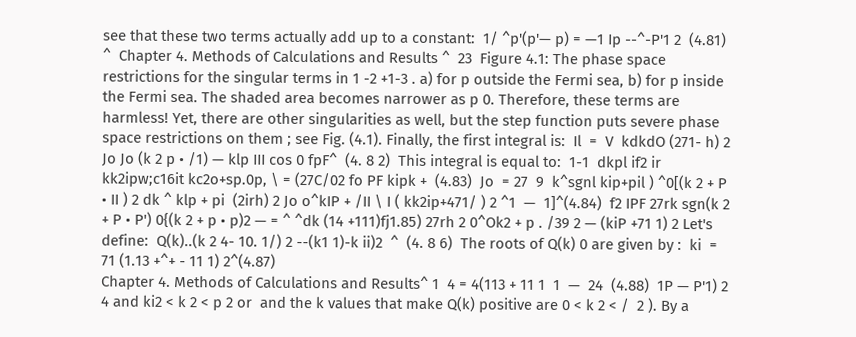see that these two terms actually add up to a constant:  1/ ^p'(p'— p) = —1 Ip --^-P'1 2  (4.81)
^  Chapter 4. Methods of Calculations and Results ^  23  Figure 4.1: The phase space restrictions for the singular terms in 1 -2 +1-3 . a) for p outside the Fermi sea, b) for p inside the Fermi sea. The shaded area becomes narrower as p 0. Therefore, these terms are harmless! Yet, there are other singularities as well, but the step function puts severe phase space restrictions on them ; see Fig. (4.1). Finally, the first integral is:  Il  =  V  kdkdO (271- h) 2 Jo Jo (k 2 p • /1) — klp III cos 0 fpF^  (4. 8 2)  This integral is equal to:  1-1  dkpl if2 ir kk2ipw;c16it kc2o+sp.0p, \ = (27C/02 fo PF kipk +  (4.83)  Jo  = 27  9  k^sgnl kip+pil ) ^0[(k 2 + P • II ) 2 dk ^ klp + pi  (2irh) 2 Jo o^kIP + /II \ I ( kk2ip+471/ ) 2 ^1  —  1]^(4.84)  f2 IPF 27rk sgn(k 2 + P • P') 0{(k 2 + p • p)2 — = ^ ^dk (14 +111)fj1.85) 27rh 2 0^Ok2 + p . /39 2 — (kiP +71 1) 2 Let's define:  Q(k)..(k 2 4- 10. 1/) 2 --(k1 1)-k ii)2  ^  (4. 8 6)  The roots of Q(k) 0 are given by :  ki  = 71 (1.13 +^+ - 11 1) 2^(4.87)
Chapter 4. Methods of Calculations and Results^ 1  4 = 4(113 + 11 1  1  —  24  (4.88)  1P — P'1) 2  4 and ki2 < k 2 < p 2 or  and the k values that make Q(k) positive are 0 < k 2 < /  2 ). By a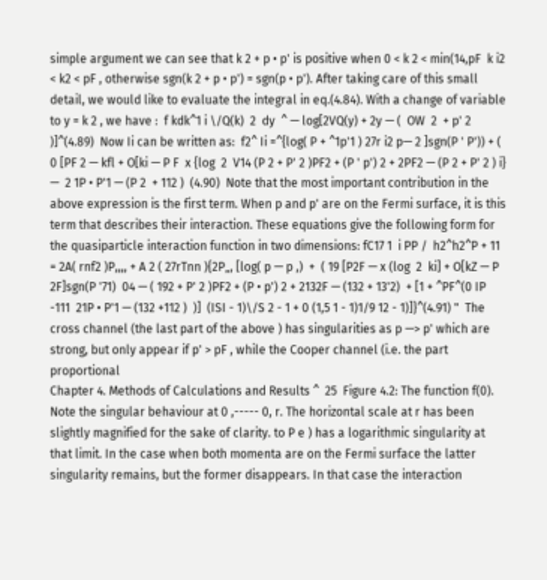simple argument we can see that k 2 + p • p' is positive when 0 < k 2 < min(14,pF  k i2 < k2 < pF , otherwise sgn(k 2 + p • p') = sgn(p • p'). After taking care of this small detail, we would like to evaluate the integral in eq.(4.84). With a change of variable to y = k 2 , we have :  f kdk^1 i \/Q(k)  2  dy  ^ — log[2VQ(y) + 2y — (  OW  2  + p' 2 )]^(4.89)  Now Ii can be written as:  f2^ Ii =^{log( P + ^1p'1 ) 27r i2 p— 2 ]sgn(P ' P')) + ( 0 [PF 2 — kfl + O[ki — P F  x {log  2  V14 (P 2 + P' 2 )PF2 + (P ' p') 2 + 2PF2 — (P 2 + P' 2 ) i} —  2 1P • P'1 — (P 2  + 112 )  (4.90)  Note that the most important contribution in the above expression is the first term. When p and p' are on the Fermi surface, it is this term that describes their interaction. These equations give the following form for the quasiparticle interaction function in two dimensions: fC17 1  i PP /  h2^h2^P + 11 = 2A( rnf2 )P,,,, + A 2 ( 27rTnn ){2P„, [log( p — p ,)  +  ( 19 [P2F — x (log  2  ki] + O[kZ — P 2F]sgn(P '71)  04 — ( 192 + P' 2 )PF2 + (P • p') 2 + 2132F — (132 + 13'2)  + [1 + ^PF^(0 IP -111  21P • P'1 — (132 +112 )  )]  (ISI - 1)\/S 2 - 1 + 0 (1,5 1 - 1)1/9 12 - 1)]}^(4.91) "  The cross channel (the last part of the above ) has singularities as p —> p' which are strong, but only appear if p' > pF , while the Cooper channel (i.e. the part proportional
Chapter 4. Methods of Calculations and Results ^  25  Figure 4.2: The function f(0). Note the singular behaviour at 0 ,----- 0, r. The horizontal scale at r has been slightly magnified for the sake of clarity. to P e ) has a logarithmic singularity at that limit. In the case when both momenta are on the Fermi surface the latter singularity remains, but the former disappears. In that case the interaction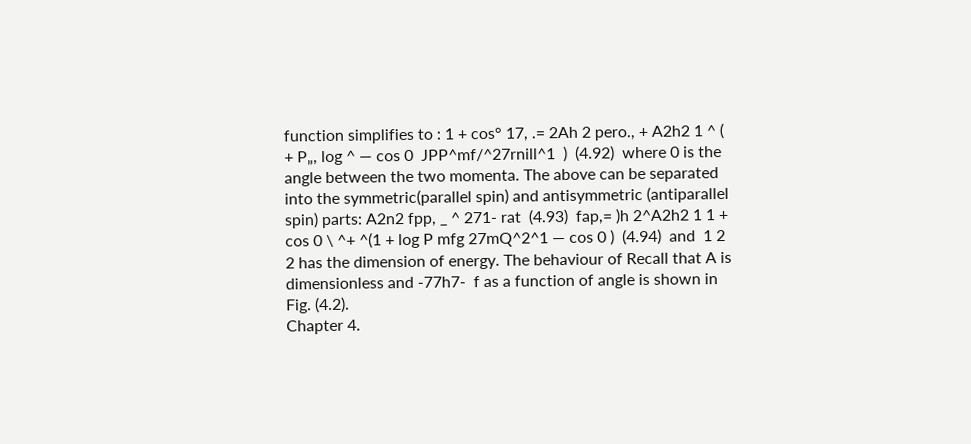function simplifies to : 1 + cos° 17, .= 2Ah 2 pero., + A2h2 1 ^ ( + P„, log ^ — cos 0  JPP^mf/^27rnill^1  )  (4.92)  where 0 is the angle between the two momenta. The above can be separated into the symmetric(parallel spin) and antisymmetric (antiparallel spin) parts: A2n2 fpp, _ ^ 271- rat  (4.93)  fap,= )h 2^A2h2 1 1 + cos 0 \ ^+ ^(1 + log P mfg 27mQ^2^1 — cos 0 )  (4.94)  and  1 2 2 has the dimension of energy. The behaviour of Recall that A is dimensionless and -77h7-  f as a function of angle is shown in Fig. (4.2).
Chapter 4.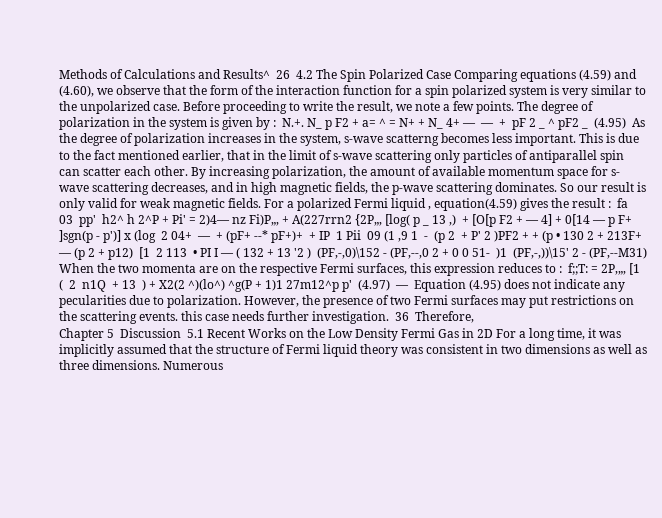Methods of Calculations and Results^  26  4.2 The Spin Polarized Case Comparing equations (4.59) and (4.60), we observe that the form of the interaction function for a spin polarized system is very similar to the unpolarized case. Before proceeding to write the result, we note a few points. The degree of polarization in the system is given by :  N.+. N_ p F2 + a= ^ = N+ + N_ 4+ —  —  +  pF 2 _ ^ pF2 _  (4.95)  As the degree of polarization increases in the system, s-wave scatterng becomes less important. This is due to the fact mentioned earlier, that in the limit of s-wave scattering only particles of antiparallel spin can scatter each other. By increasing polarization, the amount of available momentum space for s-wave scattering decreases, and in high magnetic fields, the p-wave scattering dominates. So our result is only valid for weak magnetic fields. For a polarized Fermi liquid , equation(4.59) gives the result :  fa  03  pp'  h2^ h 2^P + Pi' = 2)4— nz Fi)P„, + A(227rrn2 {2P„, [log( p _ 13 ,)  + [O[p F2 + — 4] + 0[14 — p F+ ]sgn(p - p')] x (log  2 04+  —  + (pF+ --* pF+)+  + IP  1 Pii  09 (1 ,9 1  -  (p 2  + P' 2 )PF2 + + (p • 130 2 + 213F+ — (p 2 + p12)  [1  2 113  • PI I — ( 132 + 13 '2 )  (PF,-,0)\152 - (PF,--,0 2 + 0 0 51-  )1  (PF,-,))\15' 2 - (PF,--M31)  When the two momenta are on the respective Fermi surfaces, this expression reduces to :  f;;T: = 2P,„, [1  (  2  n1Q  + 13  ) + X2(2 ^)(lo^) ^g(P + 1)1 27m12^p p'  (4.97)  —  Equation (4.95) does not indicate any pecularities due to polarization. However, the presence of two Fermi surfaces may put restrictions on the scattering events. this case needs further investigation.  36  Therefore,
Chapter 5  Discussion  5.1 Recent Works on the Low Density Fermi Gas in 2D For a long time, it was implicitly assumed that the structure of Fermi liquid theory was consistent in two dimensions as well as three dimensions. Numerous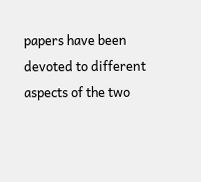papers have been devoted to different aspects of the two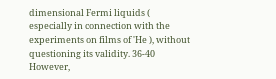dimensional Fermi liquids ( especially in connection with the experiments on films of 'He ), without questioning its validity. 36-40 However,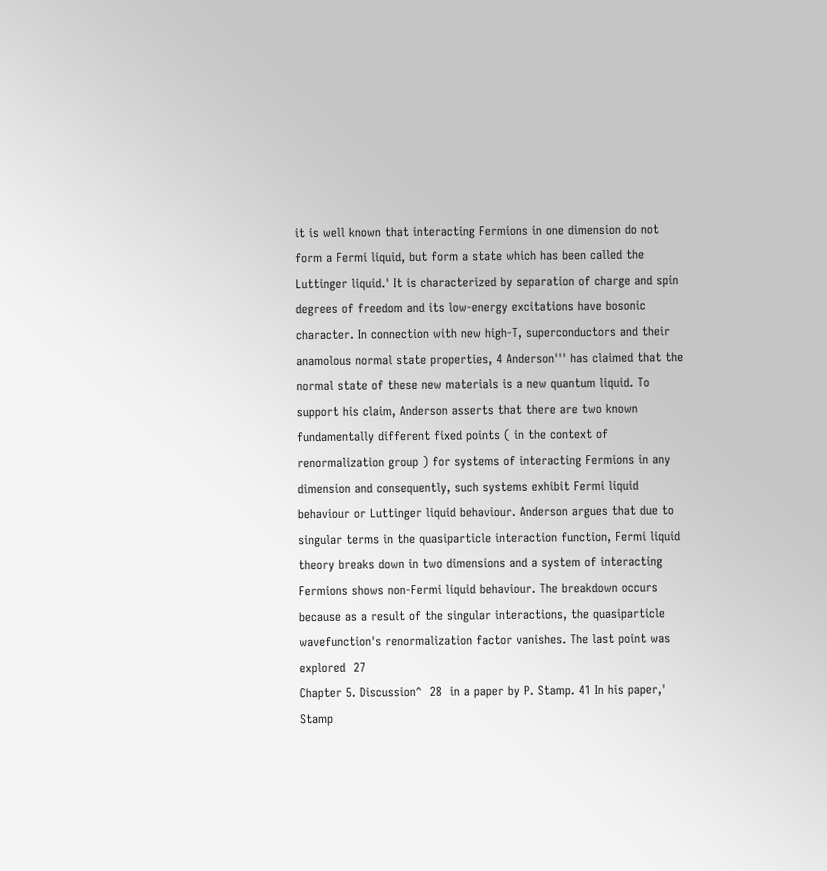it is well known that interacting Fermions in one dimension do not form a Fermi liquid, but form a state which has been called the Luttinger liquid.' It is characterized by separation of charge and spin degrees of freedom and its low-energy excitations have bosonic character. In connection with new high-T, superconductors and their anamolous normal state properties, 4 Anderson''' has claimed that the normal state of these new materials is a new quantum liquid. To support his claim, Anderson asserts that there are two known fundamentally different fixed points ( in the context of renormalization group ) for systems of interacting Fermions in any dimension and consequently, such systems exhibit Fermi liquid behaviour or Luttinger liquid behaviour. Anderson argues that due to singular terms in the quasiparticle interaction function, Fermi liquid theory breaks down in two dimensions and a system of interacting Fermions shows non-Fermi liquid behaviour. The breakdown occurs because as a result of the singular interactions, the quasiparticle wavefunction's renormalization factor vanishes. The last point was explored  27
Chapter 5. Discussion^  28  in a paper by P. Stamp. 41 In his paper,' Stamp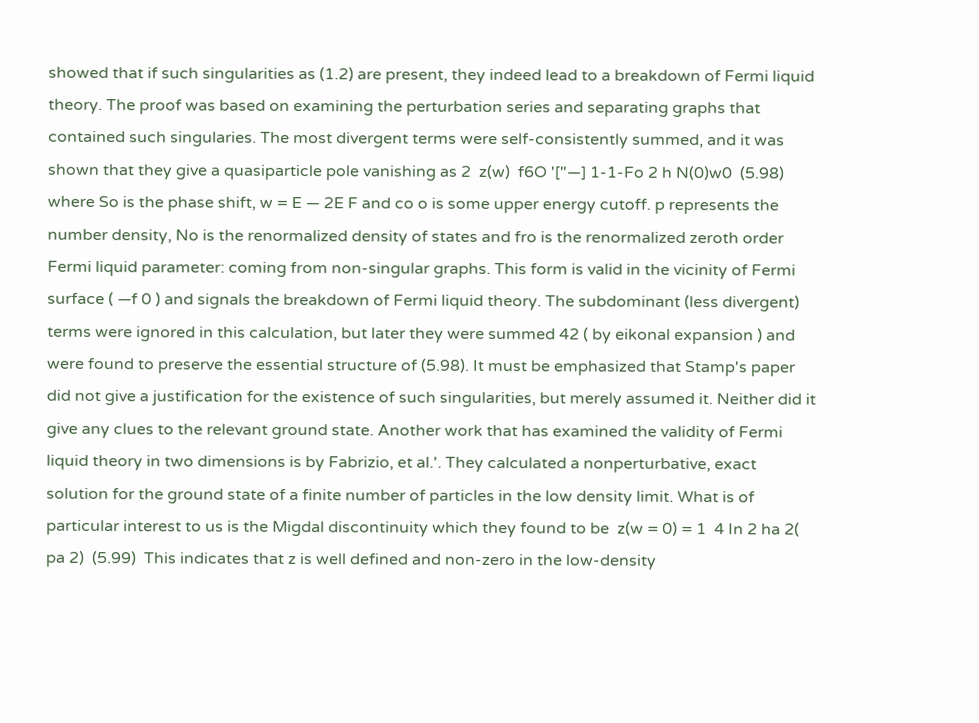showed that if such singularities as (1.2) are present, they indeed lead to a breakdown of Fermi liquid theory. The proof was based on examining the perturbation series and separating graphs that contained such singularies. The most divergent terms were self-consistently summed, and it was shown that they give a quasiparticle pole vanishing as 2  z(w)  f6O '["—] 1-1-Fo 2 h N(0)w0  (5.98)  where So is the phase shift, w = E — 2E F and co o is some upper energy cutoff. p represents the number density, No is the renormalized density of states and fro is the renormalized zeroth order Fermi liquid parameter: coming from non-singular graphs. This form is valid in the vicinity of Fermi surface ( —f 0 ) and signals the breakdown of Fermi liquid theory. The subdominant (less divergent) terms were ignored in this calculation, but later they were summed 42 ( by eikonal expansion ) and were found to preserve the essential structure of (5.98). It must be emphasized that Stamp's paper did not give a justification for the existence of such singularities, but merely assumed it. Neither did it give any clues to the relevant ground state. Another work that has examined the validity of Fermi liquid theory in two dimensions is by Fabrizio, et al.'. They calculated a nonperturbative, exact solution for the ground state of a finite number of particles in the low density limit. What is of particular interest to us is the Migdal discontinuity which they found to be  z(w = 0) = 1  4 In 2 ha 2( pa 2)  (5.99)  This indicates that z is well defined and non-zero in the low-density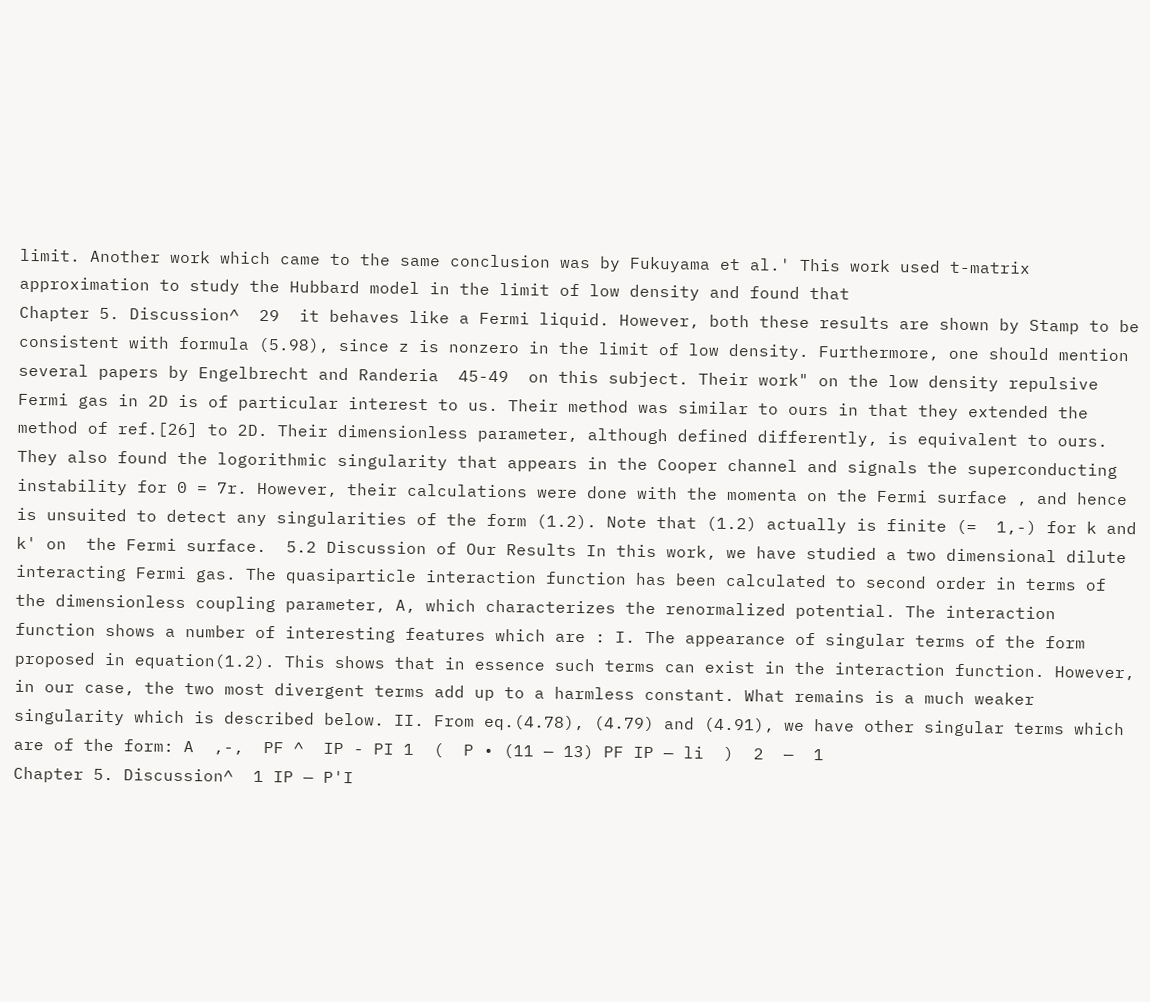limit. Another work which came to the same conclusion was by Fukuyama et al.' This work used t-matrix approximation to study the Hubbard model in the limit of low density and found that
Chapter 5. Discussion^  29  it behaves like a Fermi liquid. However, both these results are shown by Stamp to be consistent with formula (5.98), since z is nonzero in the limit of low density. Furthermore, one should mention several papers by Engelbrecht and Randeria  45-49  on this subject. Their work" on the low density repulsive Fermi gas in 2D is of particular interest to us. Their method was similar to ours in that they extended the method of ref.[26] to 2D. Their dimensionless parameter, although defined differently, is equivalent to ours. They also found the logorithmic singularity that appears in the Cooper channel and signals the superconducting instability for 0 = 7r. However, their calculations were done with the momenta on the Fermi surface , and hence is unsuited to detect any singularities of the form (1.2). Note that (1.2) actually is finite (=  1,-) for k and k' on  the Fermi surface.  5.2 Discussion of Our Results In this work, we have studied a two dimensional dilute interacting Fermi gas. The quasiparticle interaction function has been calculated to second order in terms of the dimensionless coupling parameter, A, which characterizes the renormalized potential. The interaction function shows a number of interesting features which are : I. The appearance of singular terms of the form proposed in equation(1.2). This shows that in essence such terms can exist in the interaction function. However, in our case, the two most divergent terms add up to a harmless constant. What remains is a much weaker singularity which is described below. II. From eq.(4.78), (4.79) and (4.91), we have other singular terms which are of the form: A  ,-,  PF ^  IP - PI 1  (  P • (11 — 13) PF IP — li  )  2  —  1
Chapter 5. Discussion^  1 IP — P'I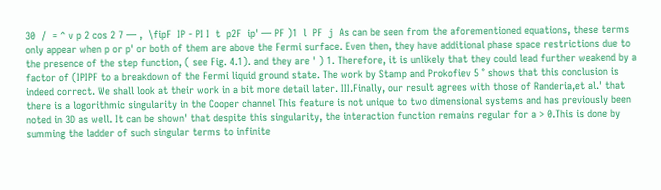30  /  = ^ v p 2 cos 2 7 — ,  \fipF  IP - PI I  t  p2F  ip' — PF )1  l  PF  j  As can be seen from the aforementioned equations, these terms only appear when p or p' or both of them are above the Fermi surface. Even then, they have additional phase space restrictions due to the presence of the step function, ( see Fig. 4.1). and they are ' ) 1. Therefore, it is unlikely that they could lead further weakend by a factor of (IPIPF to a breakdown of the Fermi liquid ground state. The work by Stamp and Prokofiev 5 ° shows that this conclusion is indeed correct. We shall look at their work in a bit more detail later. III.Finally, our result agrees with those of Randeria,et al.' that there is a logorithmic singularity in the Cooper channel This feature is not unique to two dimensional systems and has previously been noted in 3D as well. It can be shown' that despite this singularity, the interaction function remains regular for a > 0.This is done by summing the ladder of such singular terms to infinite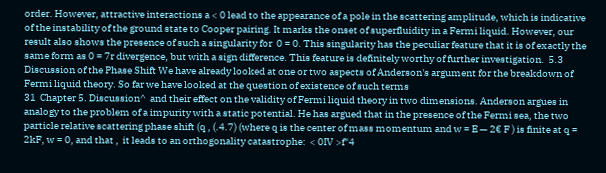order. However, attractive interactions a < 0 lead to the appearance of a pole in the scattering amplitude, which is indicative of the instability of the ground state to Cooper pairing. It marks the onset of superfluidity in a Fermi liquid. However, our result also shows the presence of such a singularity for  0 = 0. This singularity has the peculiar feature that it is of exactly the same form as 0 = 7r divergence, but with a sign difference. This feature is definitely worthy of further investigation.  5.3 Discussion of the Phase Shift We have already looked at one or two aspects of Anderson's argument for the breakdown of Fermi liquid theory. So far we have looked at the question of existence of such terms
31  Chapter 5. Discussion^  and their effect on the validity of Fermi liquid theory in two dimensions. Anderson argues in analogy to the problem of a impurity with a static potential. He has argued that in the presence of the Fermi sea, the two particle relative scattering phase shift (q , (.4.7) (where q is the center of mass momentum and w = E — 2€ F ) is finite at q = 2kF, w = 0, and that ,  it leads to an orthogonality catastrophe:  < 0IV >f"4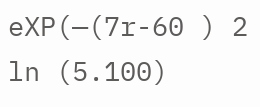eXP(—(7r-60 ) 2 ln (5.100)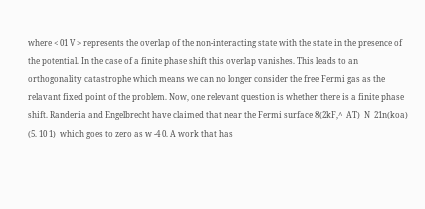where < 01 V > represents the overlap of the non-interacting state with the state in the presence of the potential. In the case of a finite phase shift this overlap vanishes. This leads to an orthogonality catastrophe which means we can no longer consider the free Fermi gas as the relavant fixed point of the problem. Now, one relevant question is whether there is a finite phase shift. Randeria and Engelbrecht have claimed that near the Fermi surface 8(2kF,^  AT)  N  21n(koa)  (5. 10 1)  which goes to zero as w -4 0. A work that has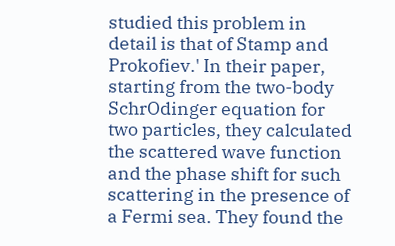studied this problem in detail is that of Stamp and Prokofiev.' In their paper, starting from the two-body SchrOdinger equation for two particles, they calculated the scattered wave function and the phase shift for such scattering in the presence of a Fermi sea. They found the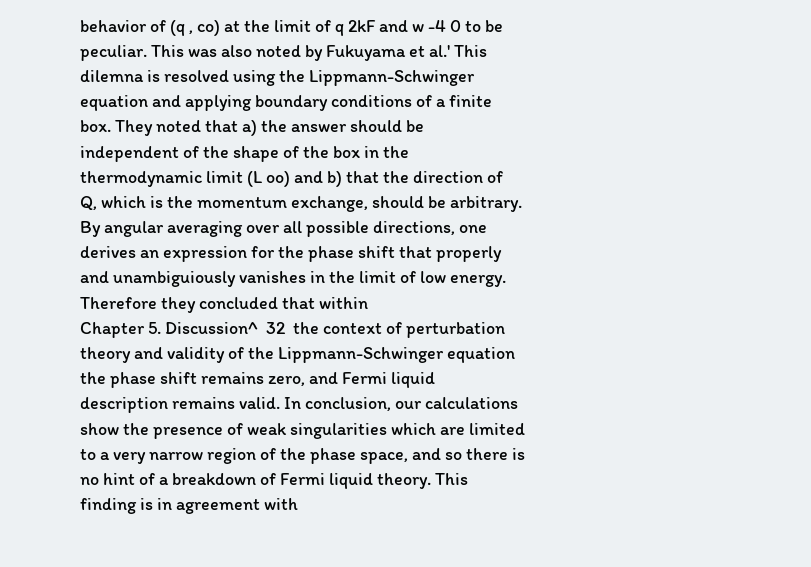behavior of (q , co) at the limit of q 2kF and w -4 0 to be peculiar. This was also noted by Fukuyama et al.' This dilemna is resolved using the Lippmann-Schwinger equation and applying boundary conditions of a finite box. They noted that a) the answer should be independent of the shape of the box in the thermodynamic limit (L oo) and b) that the direction of  Q, which is the momentum exchange, should be arbitrary. By angular averaging over all possible directions, one derives an expression for the phase shift that properly and unambiguiously vanishes in the limit of low energy. Therefore they concluded that within
Chapter 5. Discussion^  32  the context of perturbation theory and validity of the Lippmann-Schwinger equation the phase shift remains zero, and Fermi liquid description remains valid. In conclusion, our calculations show the presence of weak singularities which are limited to a very narrow region of the phase space, and so there is no hint of a breakdown of Fermi liquid theory. This finding is in agreement with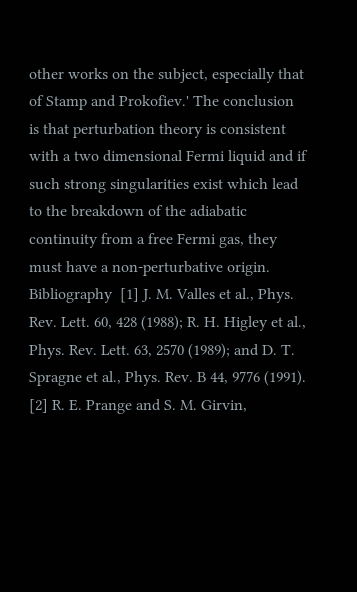other works on the subject, especially that of Stamp and Prokofiev.' The conclusion is that perturbation theory is consistent with a two dimensional Fermi liquid and if such strong singularities exist which lead to the breakdown of the adiabatic continuity from a free Fermi gas, they must have a non-perturbative origin.
Bibliography  [1] J. M. Valles et al., Phys. Rev. Lett. 60, 428 (1988); R. H. Higley et al., Phys. Rev. Lett. 63, 2570 (1989); and D. T. Spragne et al., Phys. Rev. B 44, 9776 (1991). [2] R. E. Prange and S. M. Girvin,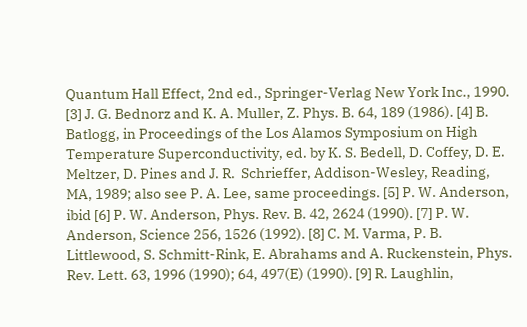Quantum Hall Effect, 2nd ed., Springer-Verlag New York Inc., 1990. [3] J. G. Bednorz and K. A. Muller, Z. Phys. B. 64, 189 (1986). [4] B. Batlogg, in Proceedings of the Los Alamos Symposium on High Temperature Superconductivity, ed. by K. S. Bedell, D. Coffey, D. E. Meltzer, D. Pines and J. R.  Schrieffer, Addison-Wesley, Reading, MA, 1989; also see P. A. Lee, same proceedings. [5] P. W. Anderson, ibid [6] P. W. Anderson, Phys. Rev. B. 42, 2624 (1990). [7] P. W. Anderson, Science 256, 1526 (1992). [8] C. M. Varma, P. B. Littlewood, S. Schmitt-Rink, E. Abrahams and A. Ruckenstein, Phys. Rev. Lett. 63, 1996 (1990); 64, 497(E) (1990). [9] R. Laughlin,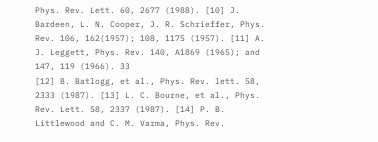Phys. Rev. Lett. 60, 2677 (1988). [10] J. Bardeen, L. N. Cooper, J. R. Schrieffer, Phys. Rev. 106, 162(1957); 108, 1175 (1957). [11] A. J. Leggett, Phys. Rev. 140, A1869 (1965); and 147, 119 (1966). 33
[12] B. Batlogg, et al., Phys. Rev. lett. 58, 2333 (1987). [13] L. C. Bourne, et al., Phys. Rev. Lett. 58, 2337 (1987). [14] P. B. Littlewood and C. M. Varma, Phys. Rev.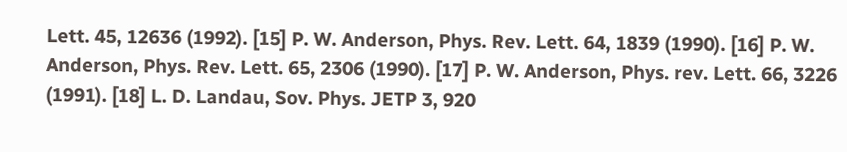Lett. 45, 12636 (1992). [15] P. W. Anderson, Phys. Rev. Lett. 64, 1839 (1990). [16] P. W. Anderson, Phys. Rev. Lett. 65, 2306 (1990). [17] P. W. Anderson, Phys. rev. Lett. 66, 3226 (1991). [18] L. D. Landau, Sov. Phys. JETP 3, 920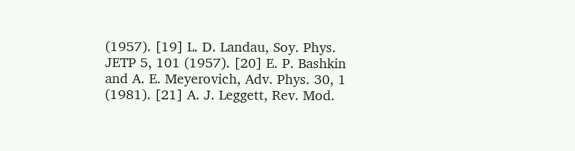(1957). [19] L. D. Landau, Soy. Phys. JETP 5, 101 (1957). [20] E. P. Bashkin and A. E. Meyerovich, Adv. Phys. 30, 1 (1981). [21] A. J. Leggett, Rev. Mod.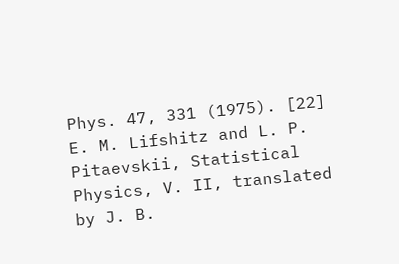Phys. 47, 331 (1975). [22] E. M. Lifshitz and L. P. Pitaevskii, Statistical Physics, V. II, translated by J. B.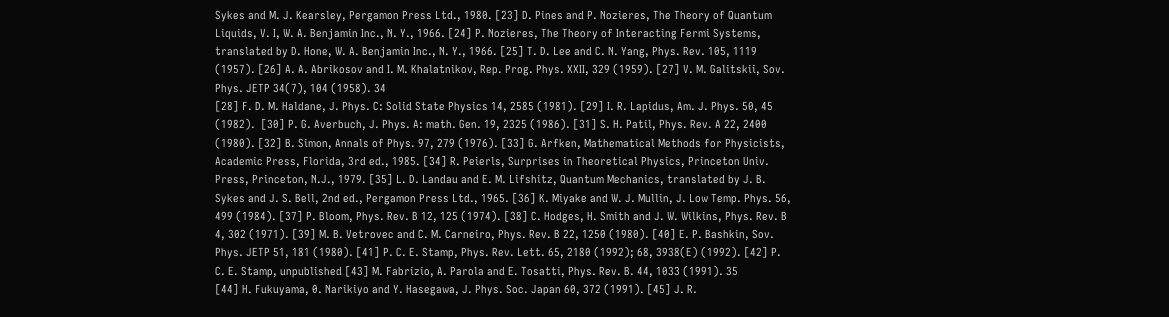Sykes and M. J. Kearsley, Pergamon Press Ltd., 1980. [23] D. Pines and P. Nozieres, The Theory of Quantum Liquids, V. I, W. A. Benjamin Inc., N. Y., 1966. [24] P. Nozieres, The Theory of Interacting Fermi Systems, translated by D. Hone, W. A. Benjamin Inc., N. Y., 1966. [25] T. D. Lee and C. N. Yang, Phys. Rev. 105, 1119 (1957). [26] A. A. Abrikosov and I. M. Khalatnikov, Rep. Prog. Phys. XXII, 329 (1959). [27] V. M. Galitskii, Sov. Phys. JETP 34(7), 104 (1958). 34
[28] F. D. M. Haldane, J. Phys. C: Solid State Physics 14, 2585 (1981). [29] I. R. Lapidus, Am. J. Phys. 50, 45 (1982).  [30] P. G. Averbuch, J. Phys. A: math. Gen. 19, 2325 (1986). [31] S. H. Patil, Phys. Rev. A 22, 2400 (1980). [32] B. Simon, Annals of Phys. 97, 279 (1976). [33] G. Arfken, Mathematical Methods for Physicists, Academic Press, Florida, 3rd ed., 1985. [34] R. Peierls, Surprises in Theoretical Physics, Princeton Univ. Press, Princeton, N.J., 1979. [35] L. D. Landau and E. M. Lifshitz, Quantum Mechanics, translated by J. B. Sykes and J. S. Bell, 2nd ed., Pergamon Press Ltd., 1965. [36] K. Miyake and W. J. Mullin, J. Low Temp. Phys. 56, 499 (1984). [37] P. Bloom, Phys. Rev. B 12, 125 (1974). [38] C. Hodges, H. Smith and J. W. Wilkins, Phys. Rev. B 4, 302 (1971). [39] M. B. Vetrovec and C. M. Carneiro, Phys. Rev. B 22, 1250 (1980). [40] E. P. Bashkin, Sov. Phys. JETP 51, 181 (1980). [41] P. C. E. Stamp, Phys. Rev. Lett. 65, 2180 (1992); 68, 3938(E) (1992). [42] P. C. E. Stamp, unpublished [43] M. Fabrizio, A. Parola and E. Tosatti, Phys. Rev. B. 44, 1033 (1991). 35
[44] H. Fukuyama, 0. Narikiyo and Y. Hasegawa, J. Phys. Soc. Japan 60, 372 (1991). [45] J. R.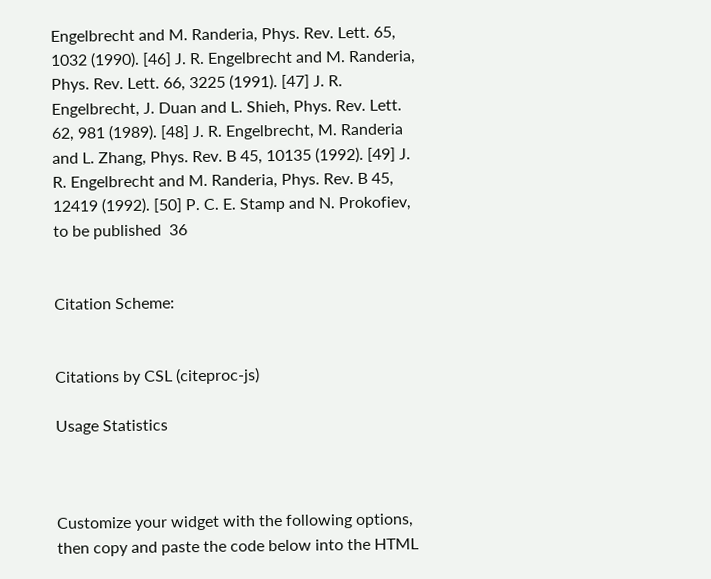Engelbrecht and M. Randeria, Phys. Rev. Lett. 65, 1032 (1990). [46] J. R. Engelbrecht and M. Randeria, Phys. Rev. Lett. 66, 3225 (1991). [47] J. R. Engelbrecht, J. Duan and L. Shieh, Phys. Rev. Lett. 62, 981 (1989). [48] J. R. Engelbrecht, M. Randeria and L. Zhang, Phys. Rev. B 45, 10135 (1992). [49] J. R. Engelbrecht and M. Randeria, Phys. Rev. B 45, 12419 (1992). [50] P. C. E. Stamp and N. Prokofiev, to be published  36


Citation Scheme:


Citations by CSL (citeproc-js)

Usage Statistics



Customize your widget with the following options, then copy and paste the code below into the HTML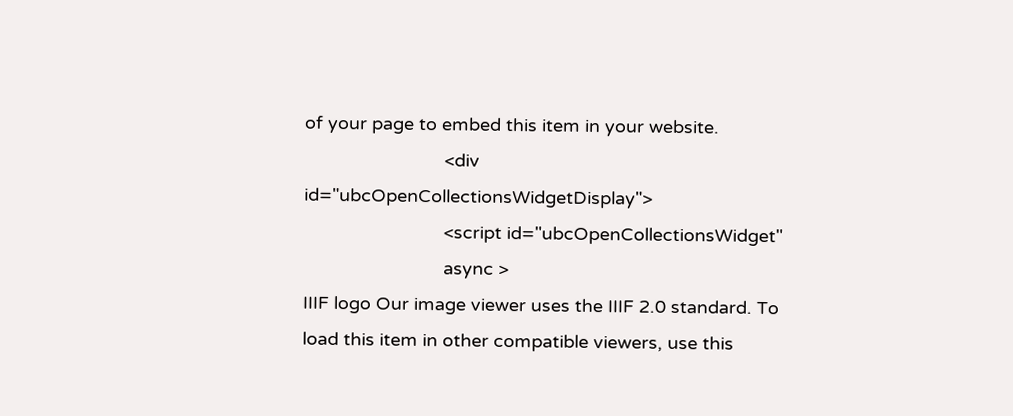of your page to embed this item in your website.
                            <div id="ubcOpenCollectionsWidgetDisplay">
                            <script id="ubcOpenCollectionsWidget"
                            async >
IIIF logo Our image viewer uses the IIIF 2.0 standard. To load this item in other compatible viewers, use this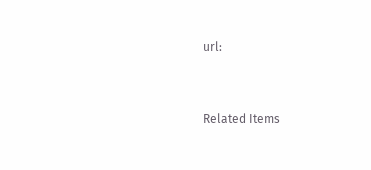url:


Related Items